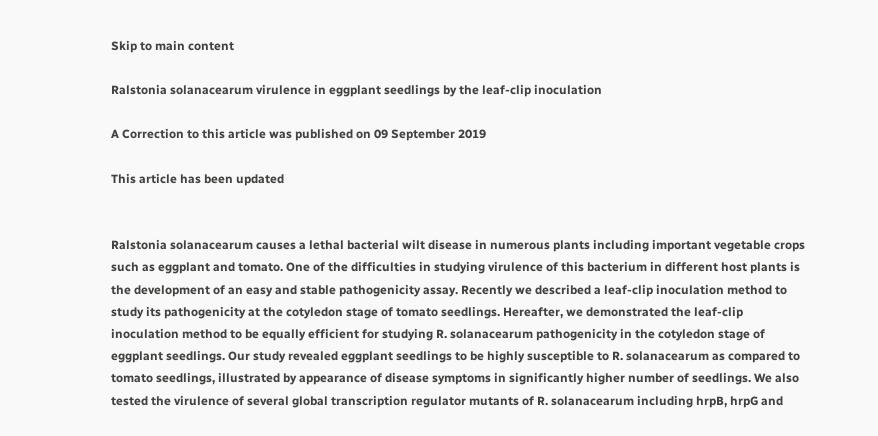Skip to main content

Ralstonia solanacearum virulence in eggplant seedlings by the leaf-clip inoculation

A Correction to this article was published on 09 September 2019

This article has been updated


Ralstonia solanacearum causes a lethal bacterial wilt disease in numerous plants including important vegetable crops such as eggplant and tomato. One of the difficulties in studying virulence of this bacterium in different host plants is the development of an easy and stable pathogenicity assay. Recently we described a leaf-clip inoculation method to study its pathogenicity at the cotyledon stage of tomato seedlings. Hereafter, we demonstrated the leaf-clip inoculation method to be equally efficient for studying R. solanacearum pathogenicity in the cotyledon stage of eggplant seedlings. Our study revealed eggplant seedlings to be highly susceptible to R. solanacearum as compared to tomato seedlings, illustrated by appearance of disease symptoms in significantly higher number of seedlings. We also tested the virulence of several global transcription regulator mutants of R. solanacearum including hrpB, hrpG and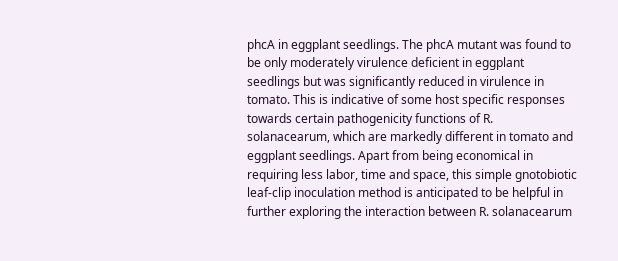phcA in eggplant seedlings. The phcA mutant was found to be only moderately virulence deficient in eggplant seedlings but was significantly reduced in virulence in tomato. This is indicative of some host specific responses towards certain pathogenicity functions of R. solanacearum, which are markedly different in tomato and eggplant seedlings. Apart from being economical in requiring less labor, time and space, this simple gnotobiotic leaf-clip inoculation method is anticipated to be helpful in further exploring the interaction between R. solanacearum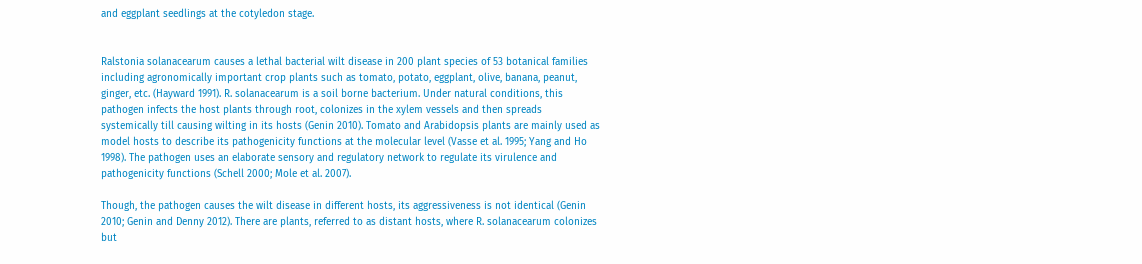and eggplant seedlings at the cotyledon stage.


Ralstonia solanacearum causes a lethal bacterial wilt disease in 200 plant species of 53 botanical families including agronomically important crop plants such as tomato, potato, eggplant, olive, banana, peanut, ginger, etc. (Hayward 1991). R. solanacearum is a soil borne bacterium. Under natural conditions, this pathogen infects the host plants through root, colonizes in the xylem vessels and then spreads systemically till causing wilting in its hosts (Genin 2010). Tomato and Arabidopsis plants are mainly used as model hosts to describe its pathogenicity functions at the molecular level (Vasse et al. 1995; Yang and Ho 1998). The pathogen uses an elaborate sensory and regulatory network to regulate its virulence and pathogenicity functions (Schell 2000; Mole et al. 2007).

Though, the pathogen causes the wilt disease in different hosts, its aggressiveness is not identical (Genin 2010; Genin and Denny 2012). There are plants, referred to as distant hosts, where R. solanacearum colonizes but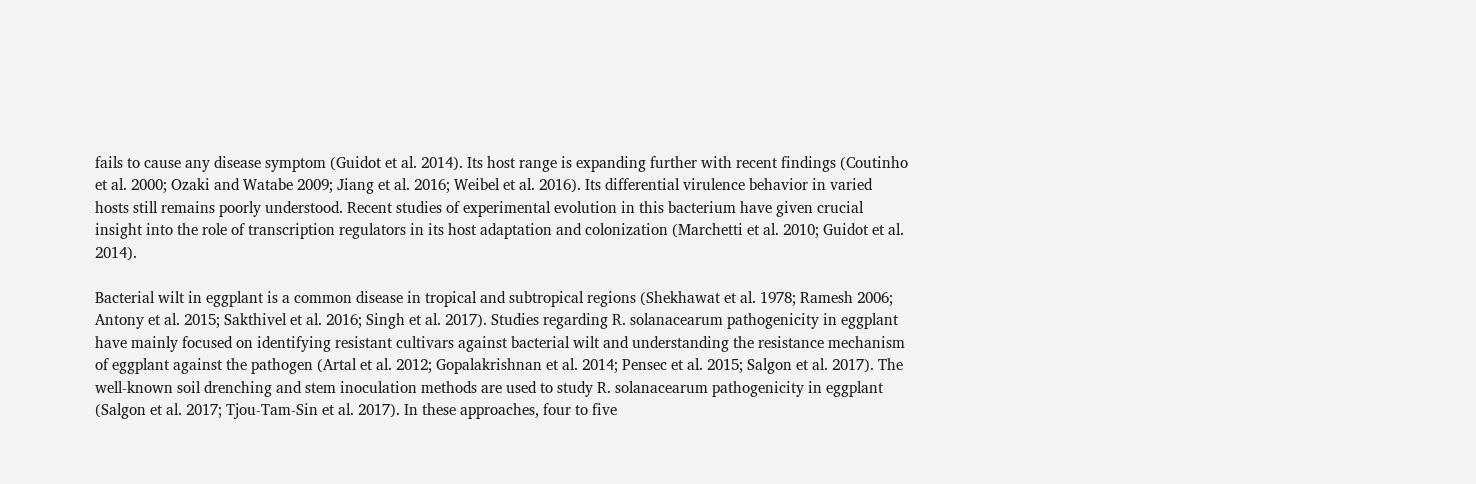fails to cause any disease symptom (Guidot et al. 2014). Its host range is expanding further with recent findings (Coutinho et al. 2000; Ozaki and Watabe 2009; Jiang et al. 2016; Weibel et al. 2016). Its differential virulence behavior in varied hosts still remains poorly understood. Recent studies of experimental evolution in this bacterium have given crucial insight into the role of transcription regulators in its host adaptation and colonization (Marchetti et al. 2010; Guidot et al. 2014).

Bacterial wilt in eggplant is a common disease in tropical and subtropical regions (Shekhawat et al. 1978; Ramesh 2006; Antony et al. 2015; Sakthivel et al. 2016; Singh et al. 2017). Studies regarding R. solanacearum pathogenicity in eggplant have mainly focused on identifying resistant cultivars against bacterial wilt and understanding the resistance mechanism of eggplant against the pathogen (Artal et al. 2012; Gopalakrishnan et al. 2014; Pensec et al. 2015; Salgon et al. 2017). The well-known soil drenching and stem inoculation methods are used to study R. solanacearum pathogenicity in eggplant (Salgon et al. 2017; Tjou-Tam-Sin et al. 2017). In these approaches, four to five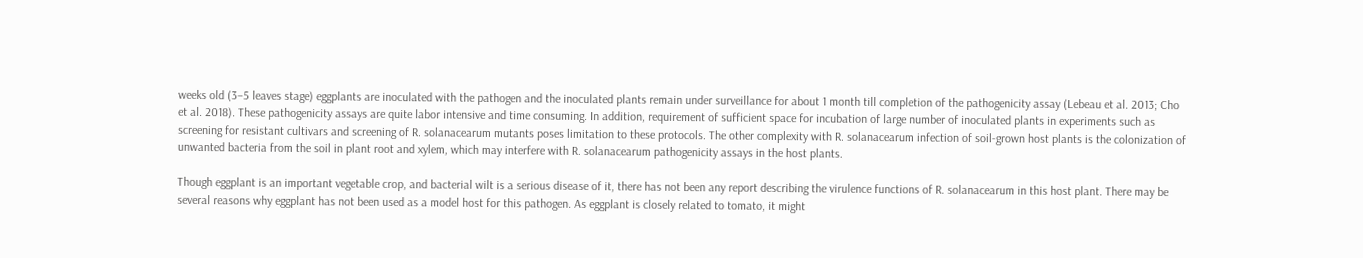weeks old (3–5 leaves stage) eggplants are inoculated with the pathogen and the inoculated plants remain under surveillance for about 1 month till completion of the pathogenicity assay (Lebeau et al. 2013; Cho et al. 2018). These pathogenicity assays are quite labor intensive and time consuming. In addition, requirement of sufficient space for incubation of large number of inoculated plants in experiments such as screening for resistant cultivars and screening of R. solanacearum mutants poses limitation to these protocols. The other complexity with R. solanacearum infection of soil-grown host plants is the colonization of unwanted bacteria from the soil in plant root and xylem, which may interfere with R. solanacearum pathogenicity assays in the host plants.

Though eggplant is an important vegetable crop, and bacterial wilt is a serious disease of it, there has not been any report describing the virulence functions of R. solanacearum in this host plant. There may be several reasons why eggplant has not been used as a model host for this pathogen. As eggplant is closely related to tomato, it might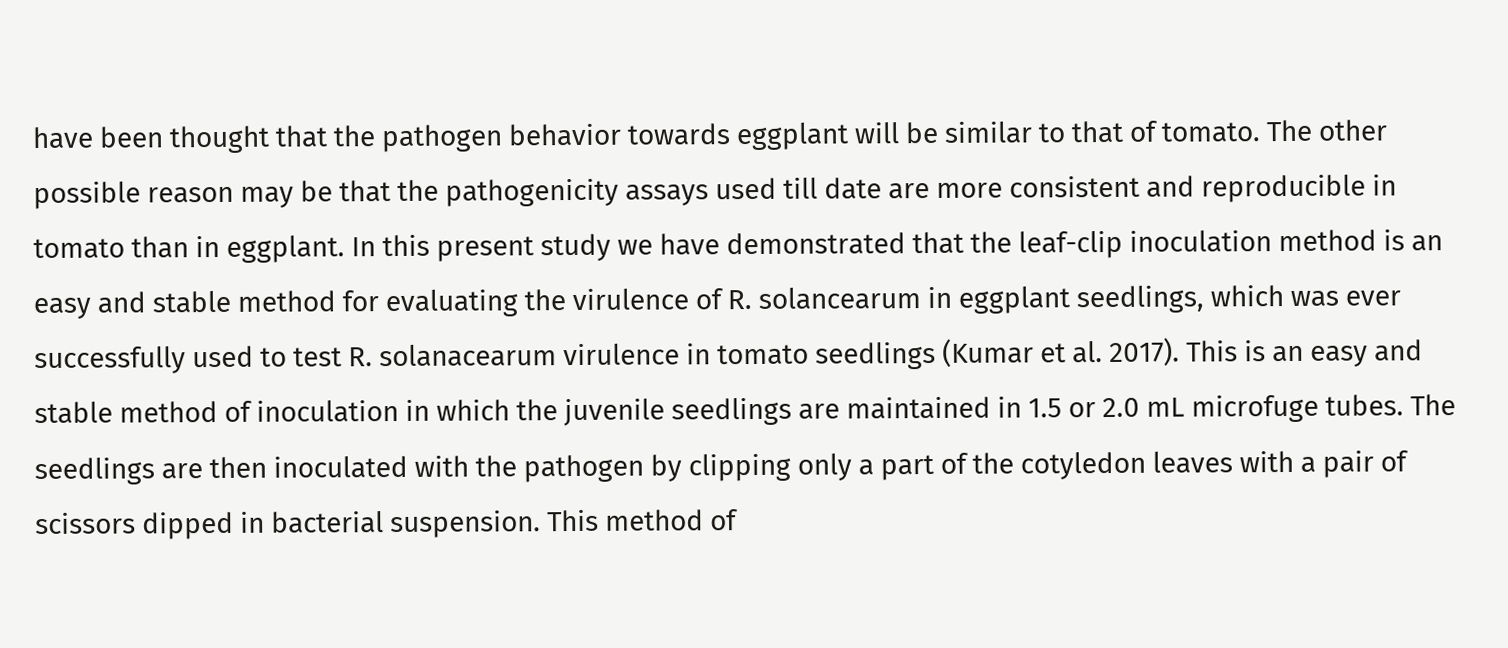have been thought that the pathogen behavior towards eggplant will be similar to that of tomato. The other possible reason may be that the pathogenicity assays used till date are more consistent and reproducible in tomato than in eggplant. In this present study we have demonstrated that the leaf-clip inoculation method is an easy and stable method for evaluating the virulence of R. solancearum in eggplant seedlings, which was ever successfully used to test R. solanacearum virulence in tomato seedlings (Kumar et al. 2017). This is an easy and stable method of inoculation in which the juvenile seedlings are maintained in 1.5 or 2.0 mL microfuge tubes. The seedlings are then inoculated with the pathogen by clipping only a part of the cotyledon leaves with a pair of scissors dipped in bacterial suspension. This method of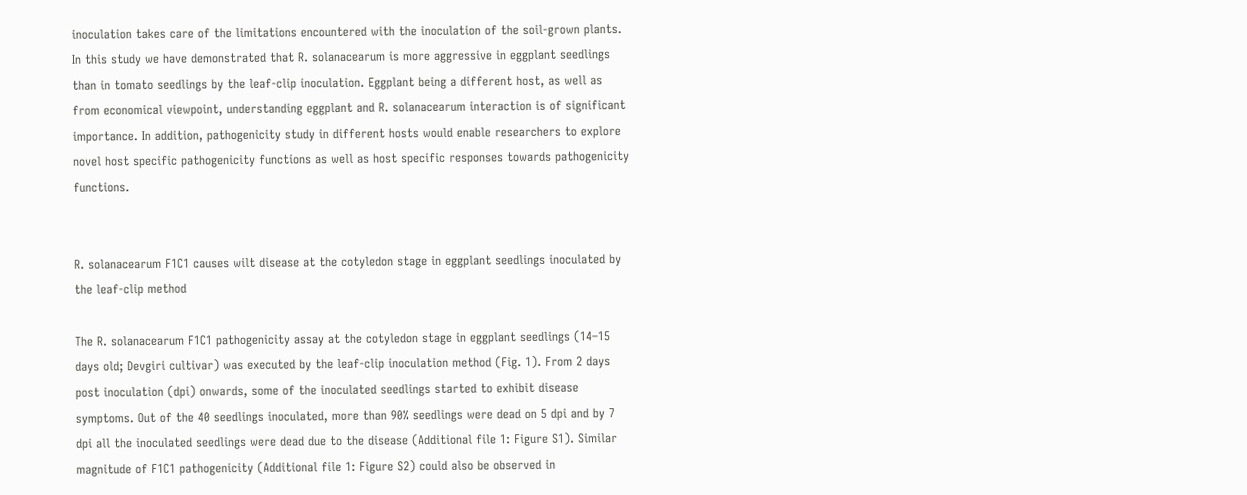inoculation takes care of the limitations encountered with the inoculation of the soil-grown plants. In this study we have demonstrated that R. solanacearum is more aggressive in eggplant seedlings than in tomato seedlings by the leaf-clip inoculation. Eggplant being a different host, as well as from economical viewpoint, understanding eggplant and R. solanacearum interaction is of significant importance. In addition, pathogenicity study in different hosts would enable researchers to explore novel host specific pathogenicity functions as well as host specific responses towards pathogenicity functions.


R. solanacearum F1C1 causes wilt disease at the cotyledon stage in eggplant seedlings inoculated by the leaf-clip method

The R. solanacearum F1C1 pathogenicity assay at the cotyledon stage in eggplant seedlings (14–15 days old; Devgiri cultivar) was executed by the leaf-clip inoculation method (Fig. 1). From 2 days post inoculation (dpi) onwards, some of the inoculated seedlings started to exhibit disease symptoms. Out of the 40 seedlings inoculated, more than 90% seedlings were dead on 5 dpi and by 7 dpi all the inoculated seedlings were dead due to the disease (Additional file 1: Figure S1). Similar magnitude of F1C1 pathogenicity (Additional file 1: Figure S2) could also be observed in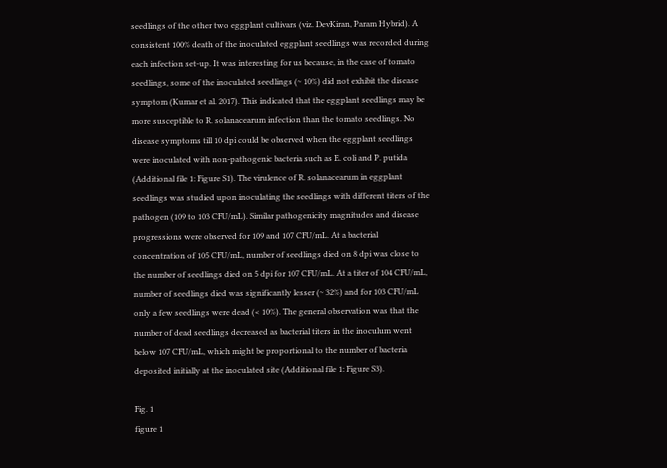seedlings of the other two eggplant cultivars (viz. DevKiran, Param Hybrid). A consistent 100% death of the inoculated eggplant seedlings was recorded during each infection set-up. It was interesting for us because, in the case of tomato seedlings, some of the inoculated seedlings (~ 10%) did not exhibit the disease symptom (Kumar et al. 2017). This indicated that the eggplant seedlings may be more susceptible to R. solanacearum infection than the tomato seedlings. No disease symptoms till 10 dpi could be observed when the eggplant seedlings were inoculated with non-pathogenic bacteria such as E. coli and P. putida (Additional file 1: Figure S1). The virulence of R. solanacearum in eggplant seedlings was studied upon inoculating the seedlings with different titers of the pathogen (109 to 103 CFU/mL). Similar pathogenicity magnitudes and disease progressions were observed for 109 and 107 CFU/mL. At a bacterial concentration of 105 CFU/mL, number of seedlings died on 8 dpi was close to the number of seedlings died on 5 dpi for 107 CFU/mL. At a titer of 104 CFU/mL, number of seedlings died was significantly lesser (~ 32%) and for 103 CFU/mL only a few seedlings were dead (< 10%). The general observation was that the number of dead seedlings decreased as bacterial titers in the inoculum went below 107 CFU/mL, which might be proportional to the number of bacteria deposited initially at the inoculated site (Additional file 1: Figure S3).

Fig. 1
figure 1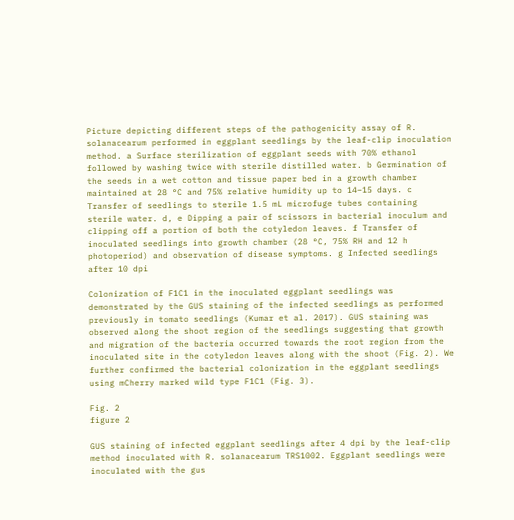Picture depicting different steps of the pathogenicity assay of R. solanacearum performed in eggplant seedlings by the leaf-clip inoculation method. a Surface sterilization of eggplant seeds with 70% ethanol followed by washing twice with sterile distilled water. b Germination of the seeds in a wet cotton and tissue paper bed in a growth chamber maintained at 28 °C and 75% relative humidity up to 14–15 days. c Transfer of seedlings to sterile 1.5 mL microfuge tubes containing sterile water. d, e Dipping a pair of scissors in bacterial inoculum and clipping off a portion of both the cotyledon leaves. f Transfer of inoculated seedlings into growth chamber (28 °C, 75% RH and 12 h photoperiod) and observation of disease symptoms. g Infected seedlings after 10 dpi

Colonization of F1C1 in the inoculated eggplant seedlings was demonstrated by the GUS staining of the infected seedlings as performed previously in tomato seedlings (Kumar et al. 2017). GUS staining was observed along the shoot region of the seedlings suggesting that growth and migration of the bacteria occurred towards the root region from the inoculated site in the cotyledon leaves along with the shoot (Fig. 2). We further confirmed the bacterial colonization in the eggplant seedlings using mCherry marked wild type F1C1 (Fig. 3).

Fig. 2
figure 2

GUS staining of infected eggplant seedlings after 4 dpi by the leaf-clip method inoculated with R. solanacearum TRS1002. Eggplant seedlings were inoculated with the gus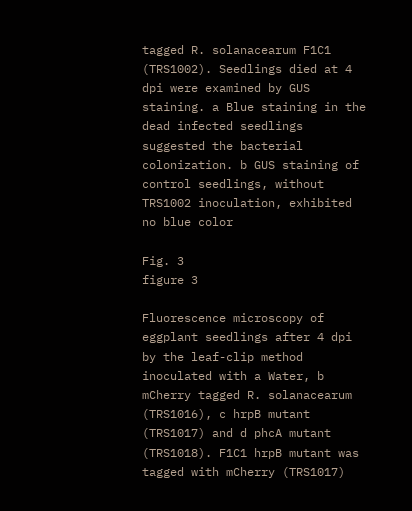tagged R. solanacearum F1C1 (TRS1002). Seedlings died at 4 dpi were examined by GUS staining. a Blue staining in the dead infected seedlings suggested the bacterial colonization. b GUS staining of control seedlings, without TRS1002 inoculation, exhibited no blue color

Fig. 3
figure 3

Fluorescence microscopy of eggplant seedlings after 4 dpi by the leaf-clip method inoculated with a Water, b mCherry tagged R. solanacearum (TRS1016), c hrpB mutant (TRS1017) and d phcA mutant (TRS1018). F1C1 hrpB mutant was tagged with mCherry (TRS1017)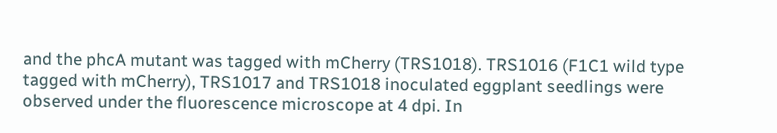and the phcA mutant was tagged with mCherry (TRS1018). TRS1016 (F1C1 wild type tagged with mCherry), TRS1017 and TRS1018 inoculated eggplant seedlings were observed under the fluorescence microscope at 4 dpi. In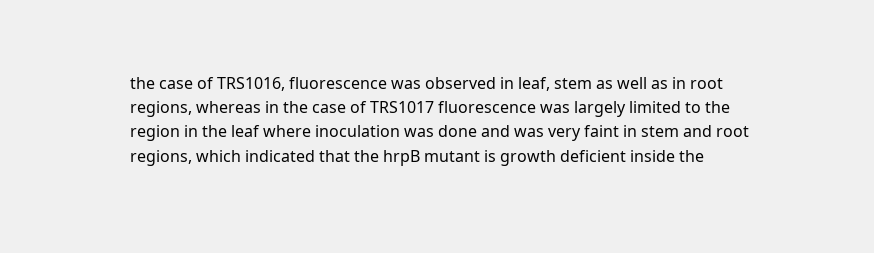the case of TRS1016, fluorescence was observed in leaf, stem as well as in root regions, whereas in the case of TRS1017 fluorescence was largely limited to the region in the leaf where inoculation was done and was very faint in stem and root regions, which indicated that the hrpB mutant is growth deficient inside the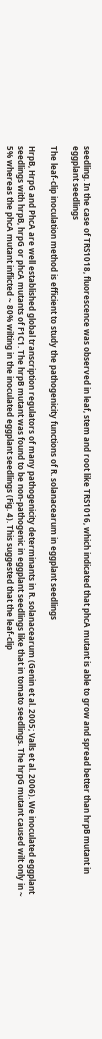seedling. In the case of TRS1018, fluorescence was observed in leaf, stem and root like TRS1016, which indicated that phcA mutant is able to grow and spread better than hrpB mutant in eggplant seedlings

The leaf-clip inoculation method is efficient to study the pathogenicity functions of R. solanacearum in eggplant seedlings

HrpB, HrpG and PhcA are well established global transcription regulators of many pathogenicity determinants in R. solanacearum (Genin et al. 2005; Valls et al. 2006). We inoculated eggplant seedlings with hrpB, hrpG or phcA mutants of F1C1. The hrpB mutant was found to be non-pathogenic in eggplant seedlings like that in tomato seedlings. The hrpG mutant caused wilt only in ~ 5% whereas the phcA mutant inflicted ~ 80% wilting in the inoculated eggplant seedlings (Fig. 4). This suggested that the leaf-clip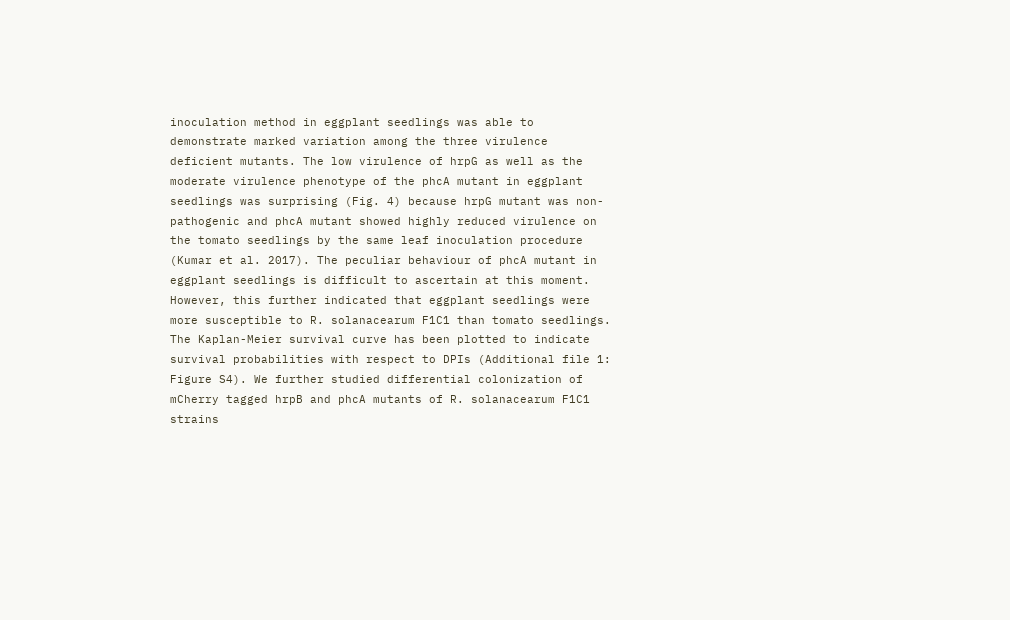inoculation method in eggplant seedlings was able to demonstrate marked variation among the three virulence deficient mutants. The low virulence of hrpG as well as the moderate virulence phenotype of the phcA mutant in eggplant seedlings was surprising (Fig. 4) because hrpG mutant was non-pathogenic and phcA mutant showed highly reduced virulence on the tomato seedlings by the same leaf inoculation procedure (Kumar et al. 2017). The peculiar behaviour of phcA mutant in eggplant seedlings is difficult to ascertain at this moment. However, this further indicated that eggplant seedlings were more susceptible to R. solanacearum F1C1 than tomato seedlings. The Kaplan-Meier survival curve has been plotted to indicate survival probabilities with respect to DPIs (Additional file 1: Figure S4). We further studied differential colonization of mCherry tagged hrpB and phcA mutants of R. solanacearum F1C1 strains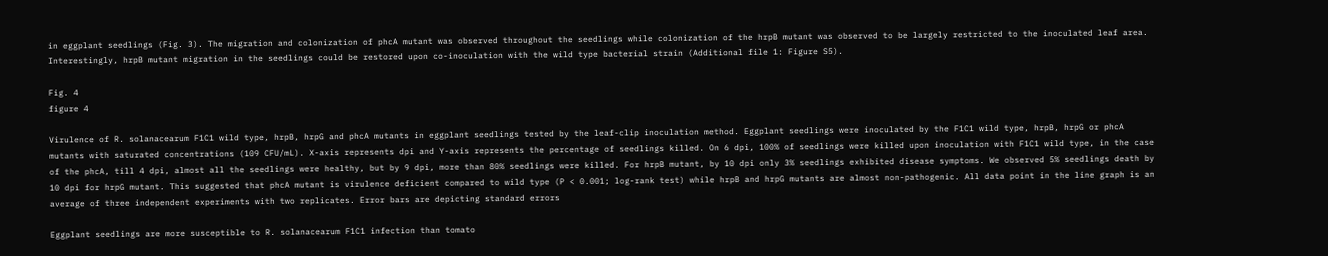in eggplant seedlings (Fig. 3). The migration and colonization of phcA mutant was observed throughout the seedlings while colonization of the hrpB mutant was observed to be largely restricted to the inoculated leaf area. Interestingly, hrpB mutant migration in the seedlings could be restored upon co-inoculation with the wild type bacterial strain (Additional file 1: Figure S5).

Fig. 4
figure 4

Virulence of R. solanacearum F1C1 wild type, hrpB, hrpG and phcA mutants in eggplant seedlings tested by the leaf-clip inoculation method. Eggplant seedlings were inoculated by the F1C1 wild type, hrpB, hrpG or phcA mutants with saturated concentrations (109 CFU/mL). X-axis represents dpi and Y-axis represents the percentage of seedlings killed. On 6 dpi, 100% of seedlings were killed upon inoculation with F1C1 wild type, in the case of the phcA, till 4 dpi, almost all the seedlings were healthy, but by 9 dpi, more than 80% seedlings were killed. For hrpB mutant, by 10 dpi only 3% seedlings exhibited disease symptoms. We observed 5% seedlings death by 10 dpi for hrpG mutant. This suggested that phcA mutant is virulence deficient compared to wild type (P < 0.001; log-rank test) while hrpB and hrpG mutants are almost non-pathogenic. All data point in the line graph is an average of three independent experiments with two replicates. Error bars are depicting standard errors

Eggplant seedlings are more susceptible to R. solanacearum F1C1 infection than tomato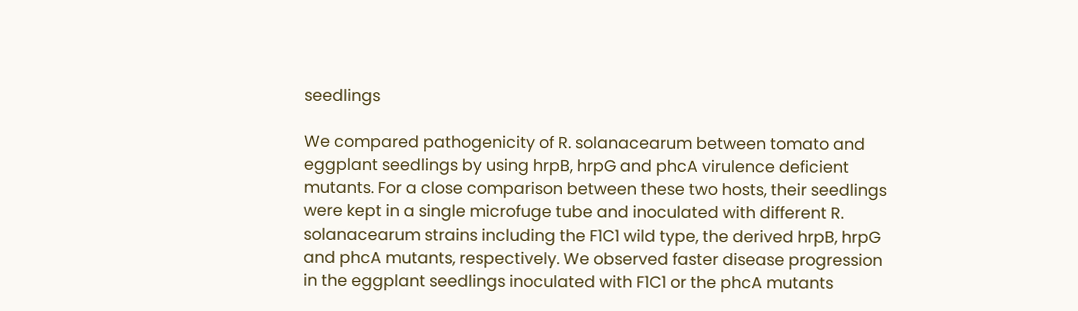seedlings

We compared pathogenicity of R. solanacearum between tomato and eggplant seedlings by using hrpB, hrpG and phcA virulence deficient mutants. For a close comparison between these two hosts, their seedlings were kept in a single microfuge tube and inoculated with different R. solanacearum strains including the F1C1 wild type, the derived hrpB, hrpG and phcA mutants, respectively. We observed faster disease progression in the eggplant seedlings inoculated with F1C1 or the phcA mutants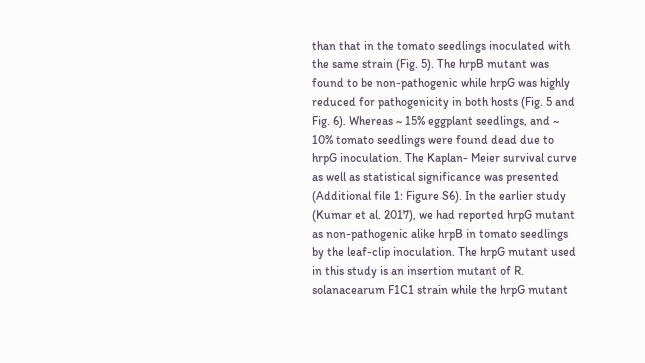than that in the tomato seedlings inoculated with the same strain (Fig. 5). The hrpB mutant was found to be non-pathogenic while hrpG was highly reduced for pathogenicity in both hosts (Fig. 5 and Fig. 6). Whereas ~ 15% eggplant seedlings, and ~ 10% tomato seedlings were found dead due to hrpG inoculation. The Kaplan- Meier survival curve as well as statistical significance was presented (Additional file 1: Figure S6). In the earlier study (Kumar et al. 2017), we had reported hrpG mutant as non-pathogenic alike hrpB in tomato seedlings by the leaf-clip inoculation. The hrpG mutant used in this study is an insertion mutant of R. solanacearum F1C1 strain while the hrpG mutant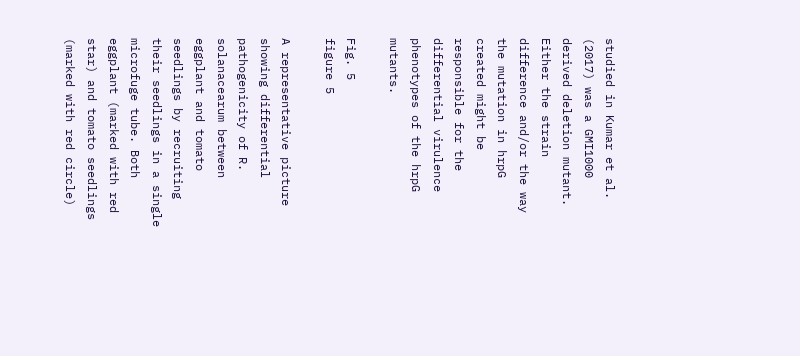studied in Kumar et al. (2017) was a GMI1000 derived deletion mutant. Either the strain difference and/or the way the mutation in hrpG created might be responsible for the differential virulence phenotypes of the hrpG mutants.

Fig. 5
figure 5

A representative picture showing differential pathogenicity of R. solanacearum between eggplant and tomato seedlings by recruiting their seedlings in a single microfuge tube. Both eggplant (marked with red star) and tomato seedlings (marked with red circle)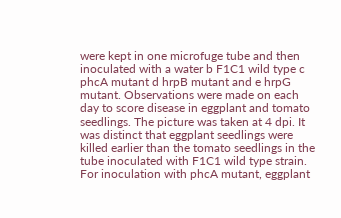were kept in one microfuge tube and then inoculated with a water b F1C1 wild type c phcA mutant d hrpB mutant and e hrpG mutant. Observations were made on each day to score disease in eggplant and tomato seedlings. The picture was taken at 4 dpi. It was distinct that eggplant seedlings were killed earlier than the tomato seedlings in the tube inoculated with F1C1 wild type strain. For inoculation with phcA mutant, eggplant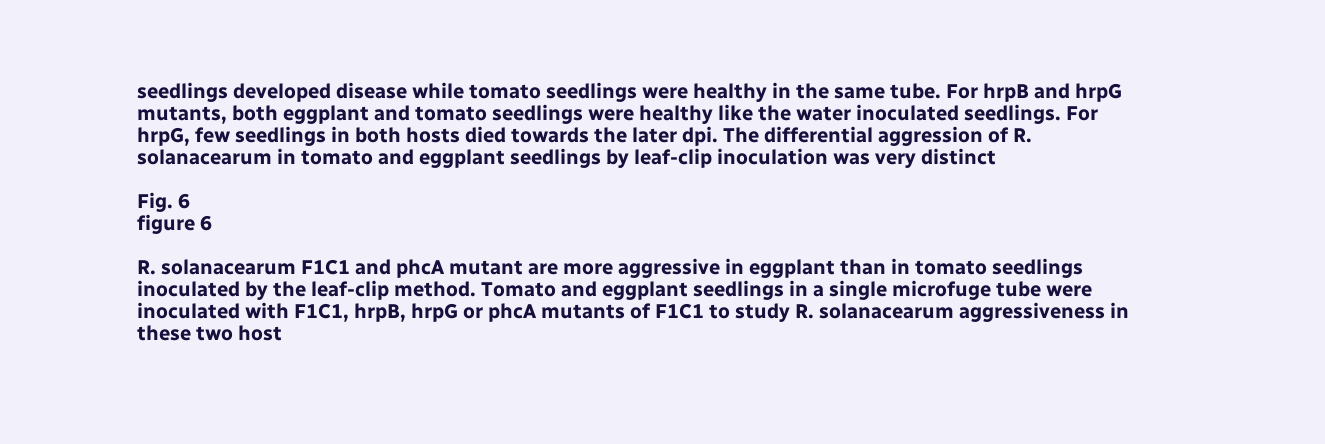seedlings developed disease while tomato seedlings were healthy in the same tube. For hrpB and hrpG mutants, both eggplant and tomato seedlings were healthy like the water inoculated seedlings. For hrpG, few seedlings in both hosts died towards the later dpi. The differential aggression of R. solanacearum in tomato and eggplant seedlings by leaf-clip inoculation was very distinct

Fig. 6
figure 6

R. solanacearum F1C1 and phcA mutant are more aggressive in eggplant than in tomato seedlings inoculated by the leaf-clip method. Tomato and eggplant seedlings in a single microfuge tube were inoculated with F1C1, hrpB, hrpG or phcA mutants of F1C1 to study R. solanacearum aggressiveness in these two host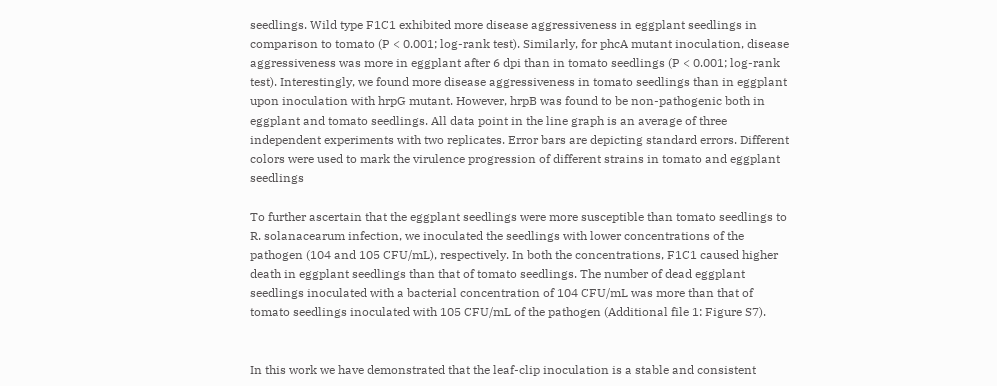seedlings. Wild type F1C1 exhibited more disease aggressiveness in eggplant seedlings in comparison to tomato (P < 0.001; log-rank test). Similarly, for phcA mutant inoculation, disease aggressiveness was more in eggplant after 6 dpi than in tomato seedlings (P < 0.001; log-rank test). Interestingly, we found more disease aggressiveness in tomato seedlings than in eggplant upon inoculation with hrpG mutant. However, hrpB was found to be non-pathogenic both in eggplant and tomato seedlings. All data point in the line graph is an average of three independent experiments with two replicates. Error bars are depicting standard errors. Different colors were used to mark the virulence progression of different strains in tomato and eggplant seedlings

To further ascertain that the eggplant seedlings were more susceptible than tomato seedlings to R. solanacearum infection, we inoculated the seedlings with lower concentrations of the pathogen (104 and 105 CFU/mL), respectively. In both the concentrations, F1C1 caused higher death in eggplant seedlings than that of tomato seedlings. The number of dead eggplant seedlings inoculated with a bacterial concentration of 104 CFU/mL was more than that of tomato seedlings inoculated with 105 CFU/mL of the pathogen (Additional file 1: Figure S7).


In this work we have demonstrated that the leaf-clip inoculation is a stable and consistent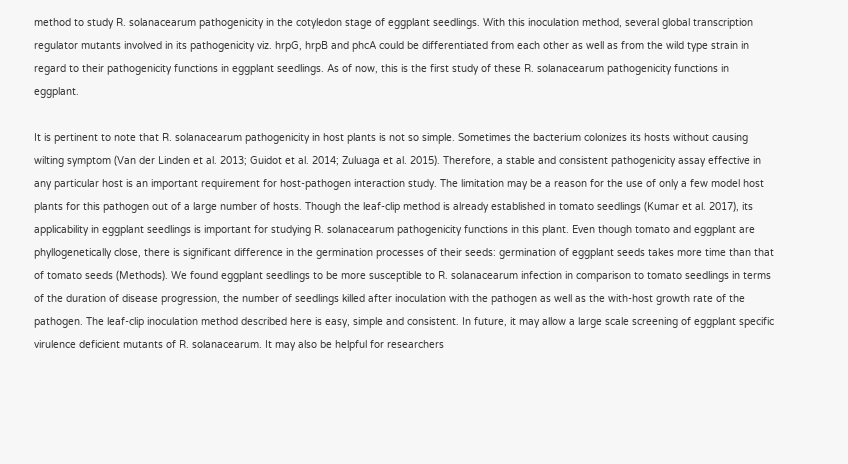method to study R. solanacearum pathogenicity in the cotyledon stage of eggplant seedlings. With this inoculation method, several global transcription regulator mutants involved in its pathogenicity viz. hrpG, hrpB and phcA could be differentiated from each other as well as from the wild type strain in regard to their pathogenicity functions in eggplant seedlings. As of now, this is the first study of these R. solanacearum pathogenicity functions in eggplant.

It is pertinent to note that R. solanacearum pathogenicity in host plants is not so simple. Sometimes the bacterium colonizes its hosts without causing wilting symptom (Van der Linden et al. 2013; Guidot et al. 2014; Zuluaga et al. 2015). Therefore, a stable and consistent pathogenicity assay effective in any particular host is an important requirement for host-pathogen interaction study. The limitation may be a reason for the use of only a few model host plants for this pathogen out of a large number of hosts. Though the leaf-clip method is already established in tomato seedlings (Kumar et al. 2017), its applicability in eggplant seedlings is important for studying R. solanacearum pathogenicity functions in this plant. Even though tomato and eggplant are phyllogenetically close, there is significant difference in the germination processes of their seeds: germination of eggplant seeds takes more time than that of tomato seeds (Methods). We found eggplant seedlings to be more susceptible to R. solanacearum infection in comparison to tomato seedlings in terms of the duration of disease progression, the number of seedlings killed after inoculation with the pathogen as well as the with-host growth rate of the pathogen. The leaf-clip inoculation method described here is easy, simple and consistent. In future, it may allow a large scale screening of eggplant specific virulence deficient mutants of R. solanacearum. It may also be helpful for researchers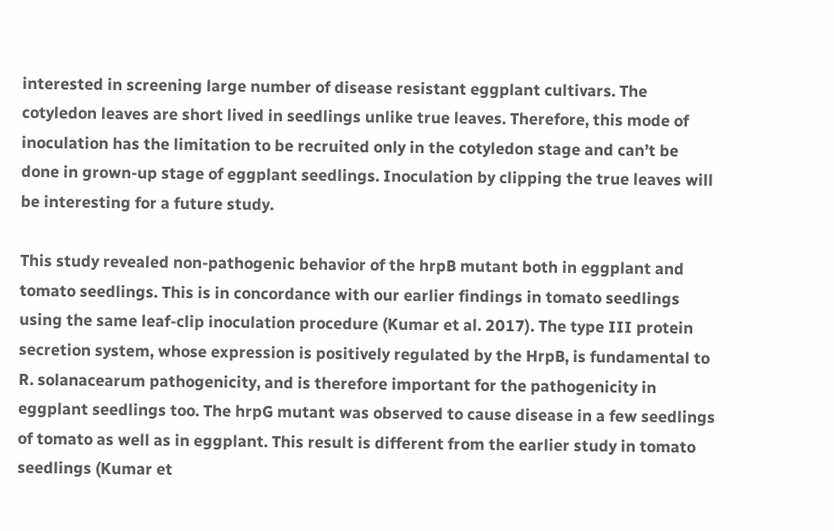interested in screening large number of disease resistant eggplant cultivars. The cotyledon leaves are short lived in seedlings unlike true leaves. Therefore, this mode of inoculation has the limitation to be recruited only in the cotyledon stage and can’t be done in grown-up stage of eggplant seedlings. Inoculation by clipping the true leaves will be interesting for a future study.

This study revealed non-pathogenic behavior of the hrpB mutant both in eggplant and tomato seedlings. This is in concordance with our earlier findings in tomato seedlings using the same leaf-clip inoculation procedure (Kumar et al. 2017). The type III protein secretion system, whose expression is positively regulated by the HrpB, is fundamental to R. solanacearum pathogenicity, and is therefore important for the pathogenicity in eggplant seedlings too. The hrpG mutant was observed to cause disease in a few seedlings of tomato as well as in eggplant. This result is different from the earlier study in tomato seedlings (Kumar et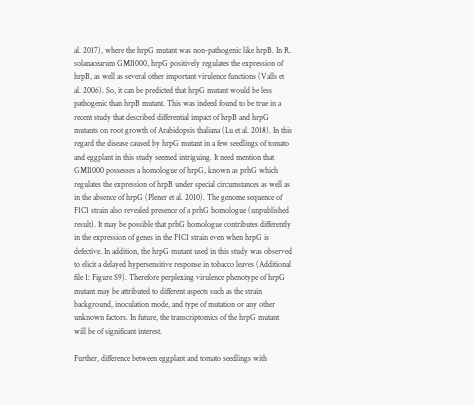al. 2017), where the hrpG mutant was non-pathogenic like hrpB. In R. solanacearum GMI1000, hrpG positively regulates the expression of hrpB, as well as several other important virulence functions (Valls et al. 2006). So, it can be predicted that hrpG mutant would be less pathogenic than hrpB mutant. This was indeed found to be true in a recent study that described differential impact of hrpB and hrpG mutants on root growth of Arabidopsis thaliana (Lu et al. 2018). In this regard the disease caused by hrpG mutant in a few seedlings of tomato and eggplant in this study seemed intriguing. It need mention that GMI1000 possesses a homologue of hrpG, known as prhG which regulates the expression of hrpB under special circumstances as well as in the absence of hrpG (Plener et al. 2010). The genome sequence of F1C1 strain also revealed presence of a prhG homologue (unpublished result). It may be possible that prhG homologue contributes differently in the expression of genes in the F1C1 strain even when hrpG is defective. In addition, the hrpG mutant used in this study was observed to elicit a delayed hypersensitive response in tobacco leaves (Additional file 1: Figure S9). Therefore perplexing virulence phenotype of hrpG mutant may be attributed to different aspects such as the strain background, inoculation mode, and type of mutation or any other unknown factors. In future, the transcriptomics of the hrpG mutant will be of significant interest.

Further, difference between eggplant and tomato seedlings with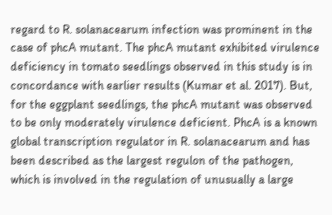regard to R. solanacearum infection was prominent in the case of phcA mutant. The phcA mutant exhibited virulence deficiency in tomato seedlings observed in this study is in concordance with earlier results (Kumar et al. 2017). But, for the eggplant seedlings, the phcA mutant was observed to be only moderately virulence deficient. PhcA is a known global transcription regulator in R. solanacearum and has been described as the largest regulon of the pathogen, which is involved in the regulation of unusually a large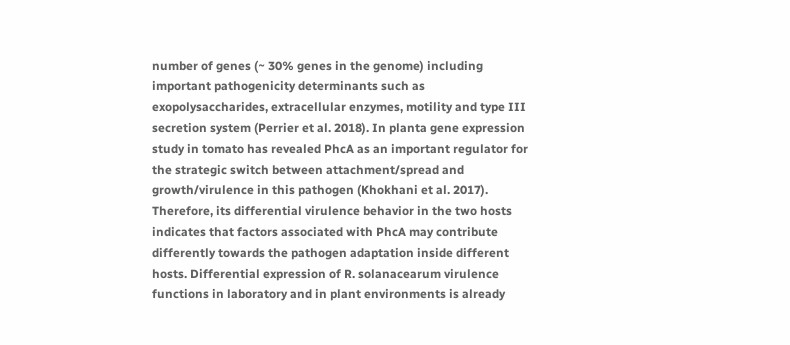number of genes (~ 30% genes in the genome) including important pathogenicity determinants such as exopolysaccharides, extracellular enzymes, motility and type III secretion system (Perrier et al. 2018). In planta gene expression study in tomato has revealed PhcA as an important regulator for the strategic switch between attachment/spread and growth/virulence in this pathogen (Khokhani et al. 2017). Therefore, its differential virulence behavior in the two hosts indicates that factors associated with PhcA may contribute differently towards the pathogen adaptation inside different hosts. Differential expression of R. solanacearum virulence functions in laboratory and in plant environments is already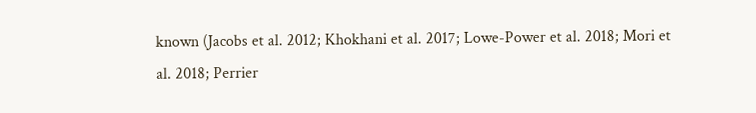known (Jacobs et al. 2012; Khokhani et al. 2017; Lowe-Power et al. 2018; Mori et al. 2018; Perrier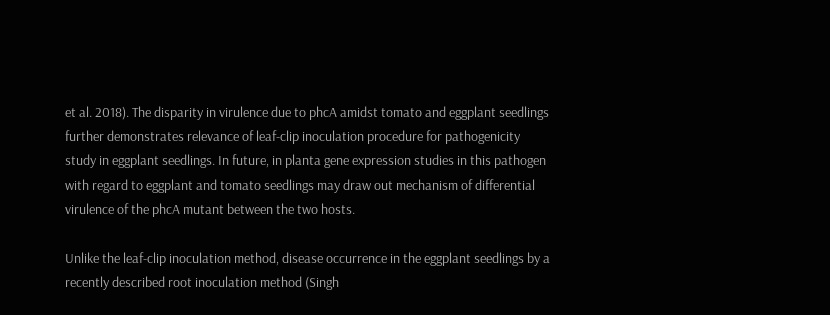et al. 2018). The disparity in virulence due to phcA amidst tomato and eggplant seedlings further demonstrates relevance of leaf-clip inoculation procedure for pathogenicity study in eggplant seedlings. In future, in planta gene expression studies in this pathogen with regard to eggplant and tomato seedlings may draw out mechanism of differential virulence of the phcA mutant between the two hosts.

Unlike the leaf-clip inoculation method, disease occurrence in the eggplant seedlings by a recently described root inoculation method (Singh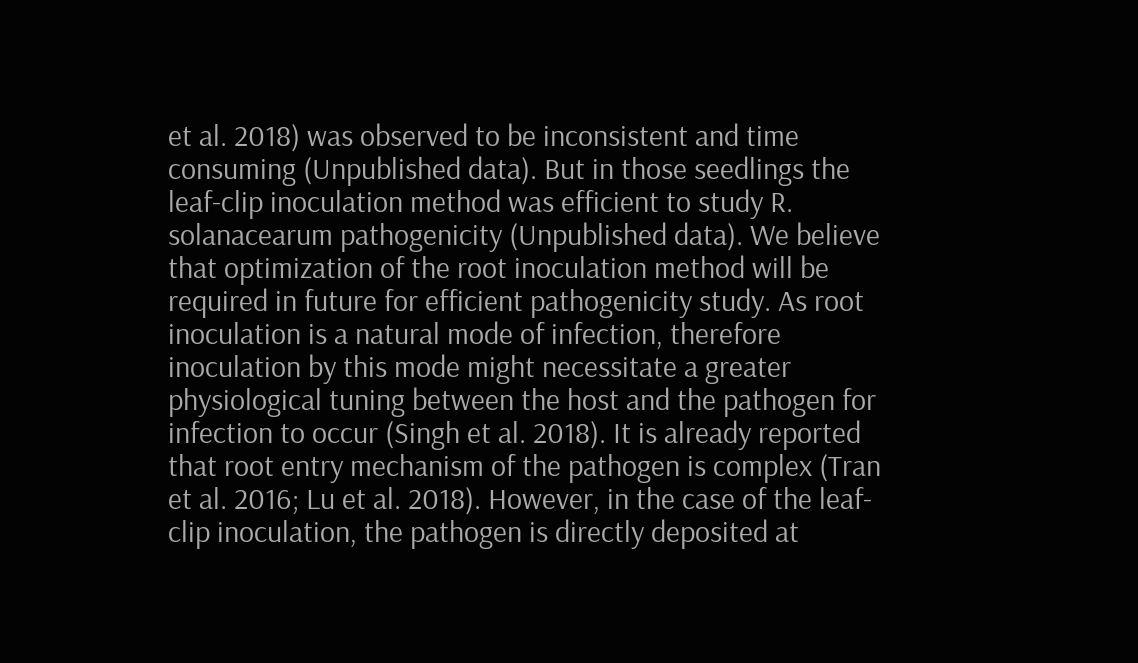et al. 2018) was observed to be inconsistent and time consuming (Unpublished data). But in those seedlings the leaf-clip inoculation method was efficient to study R. solanacearum pathogenicity (Unpublished data). We believe that optimization of the root inoculation method will be required in future for efficient pathogenicity study. As root inoculation is a natural mode of infection, therefore inoculation by this mode might necessitate a greater physiological tuning between the host and the pathogen for infection to occur (Singh et al. 2018). It is already reported that root entry mechanism of the pathogen is complex (Tran et al. 2016; Lu et al. 2018). However, in the case of the leaf-clip inoculation, the pathogen is directly deposited at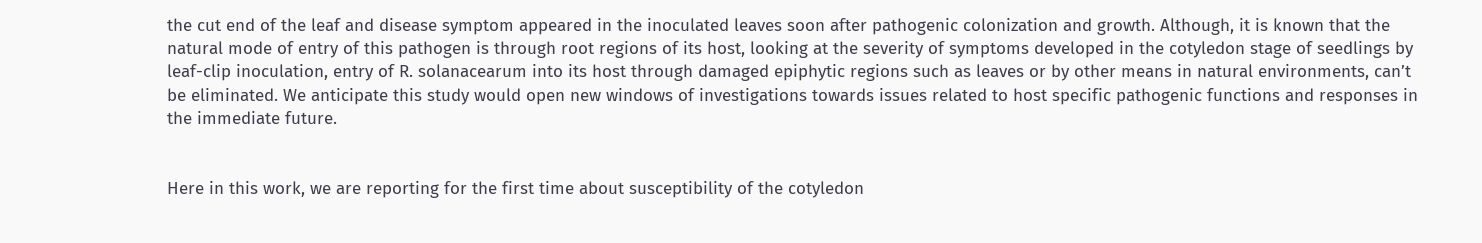the cut end of the leaf and disease symptom appeared in the inoculated leaves soon after pathogenic colonization and growth. Although, it is known that the natural mode of entry of this pathogen is through root regions of its host, looking at the severity of symptoms developed in the cotyledon stage of seedlings by leaf-clip inoculation, entry of R. solanacearum into its host through damaged epiphytic regions such as leaves or by other means in natural environments, can’t be eliminated. We anticipate this study would open new windows of investigations towards issues related to host specific pathogenic functions and responses in the immediate future.


Here in this work, we are reporting for the first time about susceptibility of the cotyledon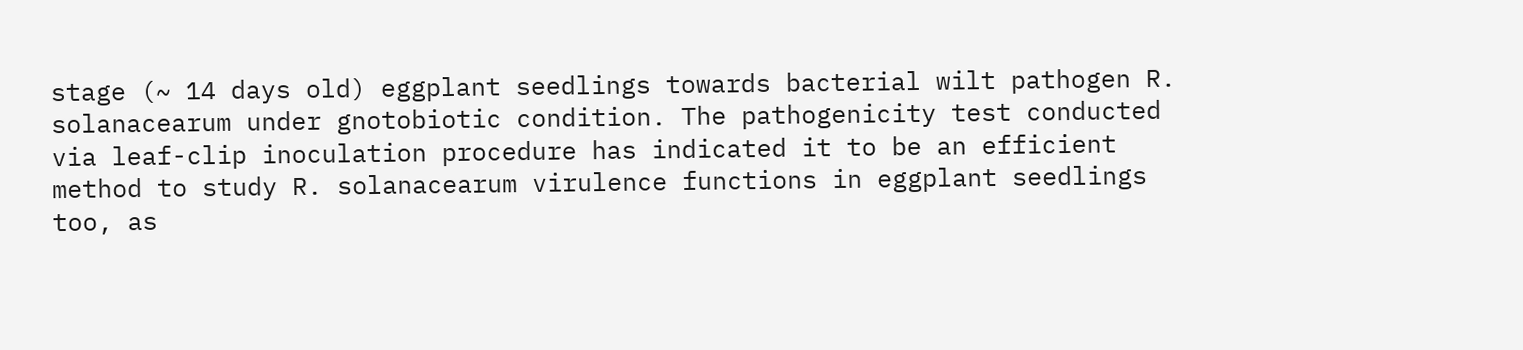stage (~ 14 days old) eggplant seedlings towards bacterial wilt pathogen R. solanacearum under gnotobiotic condition. The pathogenicity test conducted via leaf-clip inoculation procedure has indicated it to be an efficient method to study R. solanacearum virulence functions in eggplant seedlings too, as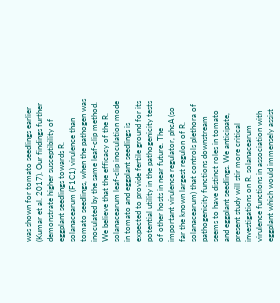was shown for tomato seedlings earlier (Kumar et al. 2017). Our findings further demonstrate higher susceptibility of eggplant seedlings towards R. solanacearum (F1C1) virulence than tomato seedlings, when the pathogen was inoculated by the same leaf-clip method. We believe that the efficacy of the R. solanacearum leaf-clip inoculation mode in tomato and eggplant seedlings is expected to provide fertile ground for its potential utility in the pathogenicity tests of other hosts in near future. The important virulence regulator, phcA (so far the known largest regulon of R. solanacearum) that controls plethora of pathogenicity functions downstream seems to have distinct roles in tomato and eggplant seedlings. We anticipate, present study will stir more critical investigations on R. solanacearum virulence functions in association with eggplant which would immensely assist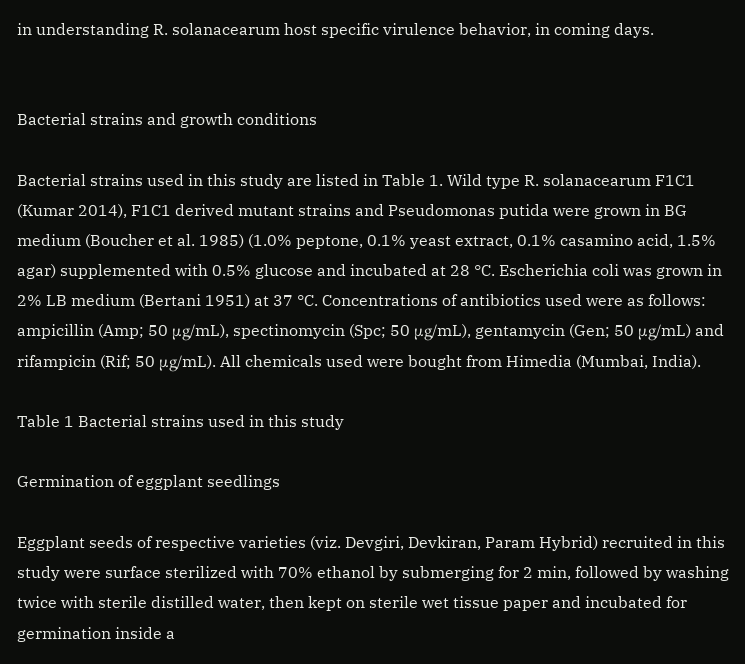in understanding R. solanacearum host specific virulence behavior, in coming days.


Bacterial strains and growth conditions

Bacterial strains used in this study are listed in Table 1. Wild type R. solanacearum F1C1 (Kumar 2014), F1C1 derived mutant strains and Pseudomonas putida were grown in BG medium (Boucher et al. 1985) (1.0% peptone, 0.1% yeast extract, 0.1% casamino acid, 1.5% agar) supplemented with 0.5% glucose and incubated at 28 °C. Escherichia coli was grown in 2% LB medium (Bertani 1951) at 37 °C. Concentrations of antibiotics used were as follows: ampicillin (Amp; 50 μg/mL), spectinomycin (Spc; 50 μg/mL), gentamycin (Gen; 50 μg/mL) and rifampicin (Rif; 50 μg/mL). All chemicals used were bought from Himedia (Mumbai, India).

Table 1 Bacterial strains used in this study

Germination of eggplant seedlings

Eggplant seeds of respective varieties (viz. Devgiri, Devkiran, Param Hybrid) recruited in this study were surface sterilized with 70% ethanol by submerging for 2 min, followed by washing twice with sterile distilled water, then kept on sterile wet tissue paper and incubated for germination inside a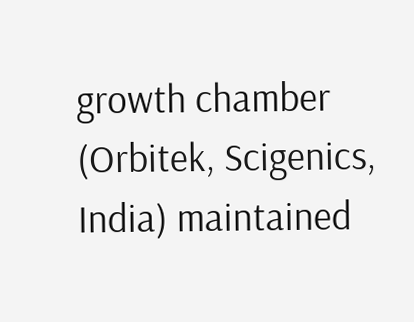growth chamber (Orbitek, Scigenics, India) maintained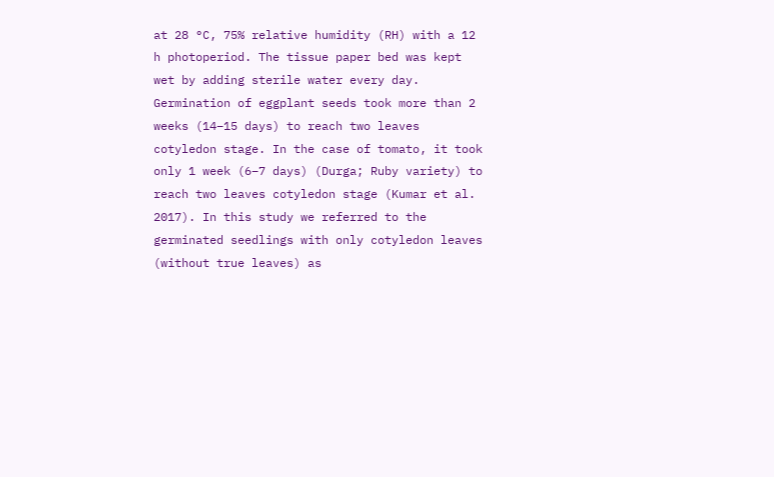at 28 °C, 75% relative humidity (RH) with a 12 h photoperiod. The tissue paper bed was kept wet by adding sterile water every day. Germination of eggplant seeds took more than 2 weeks (14–15 days) to reach two leaves cotyledon stage. In the case of tomato, it took only 1 week (6–7 days) (Durga; Ruby variety) to reach two leaves cotyledon stage (Kumar et al. 2017). In this study we referred to the germinated seedlings with only cotyledon leaves (without true leaves) as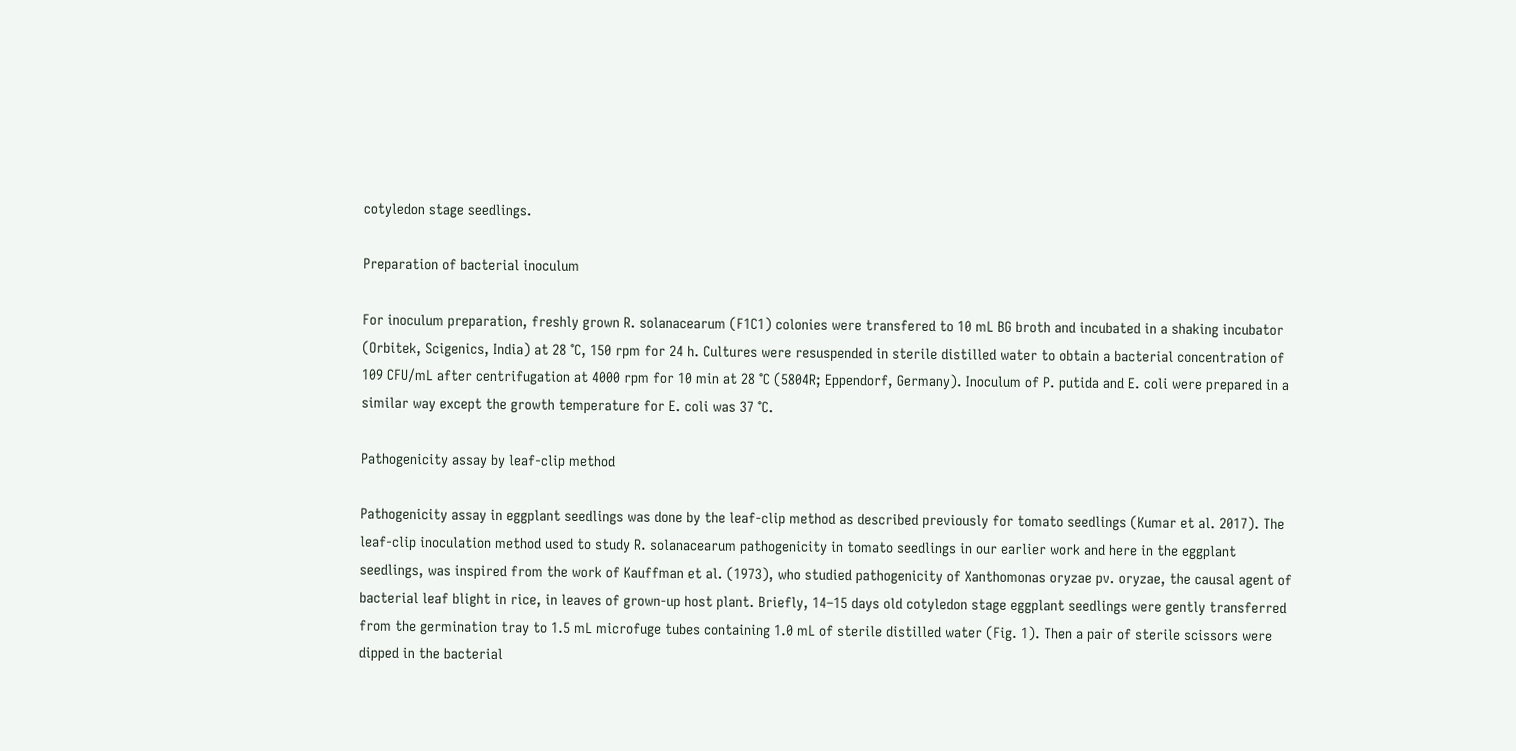cotyledon stage seedlings.

Preparation of bacterial inoculum

For inoculum preparation, freshly grown R. solanacearum (F1C1) colonies were transfered to 10 mL BG broth and incubated in a shaking incubator (Orbitek, Scigenics, India) at 28 °C, 150 rpm for 24 h. Cultures were resuspended in sterile distilled water to obtain a bacterial concentration of 109 CFU/mL after centrifugation at 4000 rpm for 10 min at 28 °C (5804R; Eppendorf, Germany). Inoculum of P. putida and E. coli were prepared in a similar way except the growth temperature for E. coli was 37 °C.

Pathogenicity assay by leaf-clip method

Pathogenicity assay in eggplant seedlings was done by the leaf-clip method as described previously for tomato seedlings (Kumar et al. 2017). The leaf-clip inoculation method used to study R. solanacearum pathogenicity in tomato seedlings in our earlier work and here in the eggplant seedlings, was inspired from the work of Kauffman et al. (1973), who studied pathogenicity of Xanthomonas oryzae pv. oryzae, the causal agent of bacterial leaf blight in rice, in leaves of grown-up host plant. Briefly, 14–15 days old cotyledon stage eggplant seedlings were gently transferred from the germination tray to 1.5 mL microfuge tubes containing 1.0 mL of sterile distilled water (Fig. 1). Then a pair of sterile scissors were dipped in the bacterial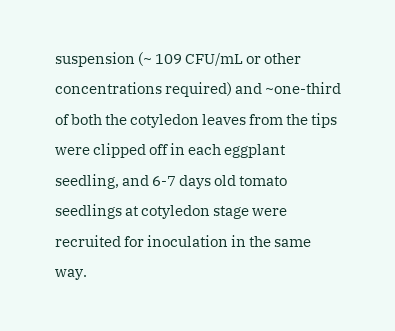suspension (~ 109 CFU/mL or other concentrations required) and ~one-third of both the cotyledon leaves from the tips were clipped off in each eggplant seedling, and 6-7 days old tomato seedlings at cotyledon stage were recruited for inoculation in the same way.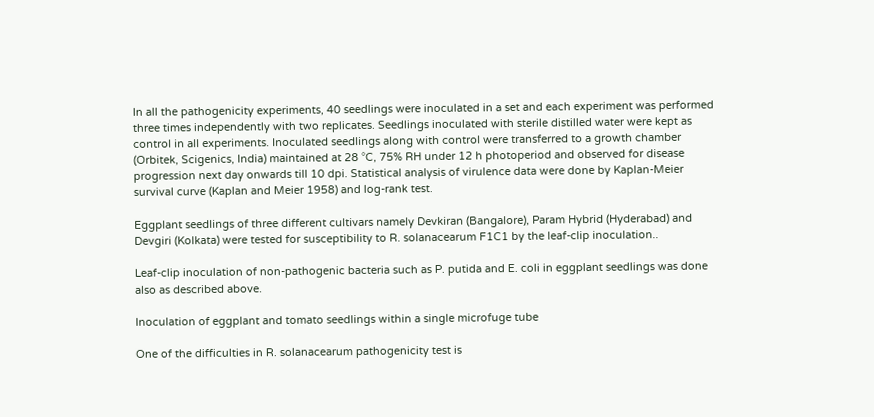In all the pathogenicity experiments, 40 seedlings were inoculated in a set and each experiment was performed three times independently with two replicates. Seedlings inoculated with sterile distilled water were kept as control in all experiments. Inoculated seedlings along with control were transferred to a growth chamber (Orbitek, Scigenics, India) maintained at 28 °C, 75% RH under 12 h photoperiod and observed for disease progression next day onwards till 10 dpi. Statistical analysis of virulence data were done by Kaplan-Meier survival curve (Kaplan and Meier 1958) and log-rank test.

Eggplant seedlings of three different cultivars namely Devkiran (Bangalore), Param Hybrid (Hyderabad) and Devgiri (Kolkata) were tested for susceptibility to R. solanacearum F1C1 by the leaf-clip inoculation..

Leaf-clip inoculation of non-pathogenic bacteria such as P. putida and E. coli in eggplant seedlings was done also as described above.

Inoculation of eggplant and tomato seedlings within a single microfuge tube

One of the difficulties in R. solanacearum pathogenicity test is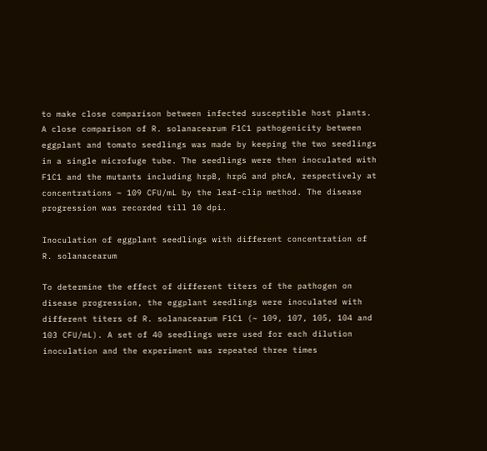to make close comparison between infected susceptible host plants. A close comparison of R. solanacearum F1C1 pathogenicity between eggplant and tomato seedlings was made by keeping the two seedlings in a single microfuge tube. The seedlings were then inoculated with F1C1 and the mutants including hrpB, hrpG and phcA, respectively at concentrations ~ 109 CFU/mL by the leaf-clip method. The disease progression was recorded till 10 dpi.

Inoculation of eggplant seedlings with different concentration of R. solanacearum

To determine the effect of different titers of the pathogen on disease progression, the eggplant seedlings were inoculated with different titers of R. solanacearum F1C1 (~ 109, 107, 105, 104 and 103 CFU/mL). A set of 40 seedlings were used for each dilution inoculation and the experiment was repeated three times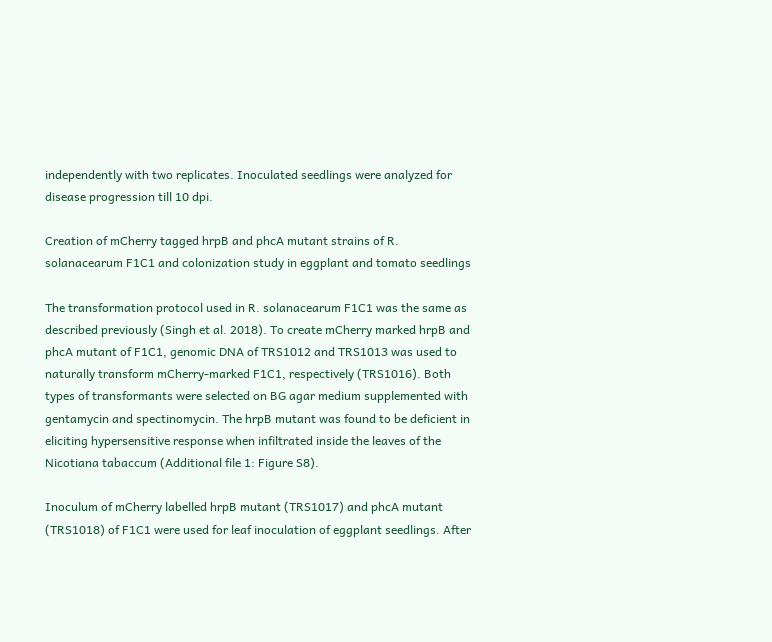independently with two replicates. Inoculated seedlings were analyzed for disease progression till 10 dpi.

Creation of mCherry tagged hrpB and phcA mutant strains of R. solanacearum F1C1 and colonization study in eggplant and tomato seedlings

The transformation protocol used in R. solanacearum F1C1 was the same as described previously (Singh et al. 2018). To create mCherry marked hrpB and phcA mutant of F1C1, genomic DNA of TRS1012 and TRS1013 was used to naturally transform mCherry-marked F1C1, respectively (TRS1016). Both types of transformants were selected on BG agar medium supplemented with gentamycin and spectinomycin. The hrpB mutant was found to be deficient in eliciting hypersensitive response when infiltrated inside the leaves of the Nicotiana tabaccum (Additional file 1: Figure S8).

Inoculum of mCherry labelled hrpB mutant (TRS1017) and phcA mutant (TRS1018) of F1C1 were used for leaf inoculation of eggplant seedlings. After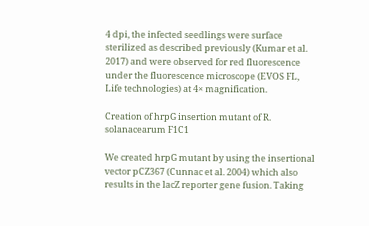4 dpi, the infected seedlings were surface sterilized as described previously (Kumar et al. 2017) and were observed for red fluorescence under the fluorescence microscope (EVOS FL, Life technologies) at 4× magnification.

Creation of hrpG insertion mutant of R. solanacearum F1C1

We created hrpG mutant by using the insertional vector pCZ367 (Cunnac et al. 2004) which also results in the lacZ reporter gene fusion. Taking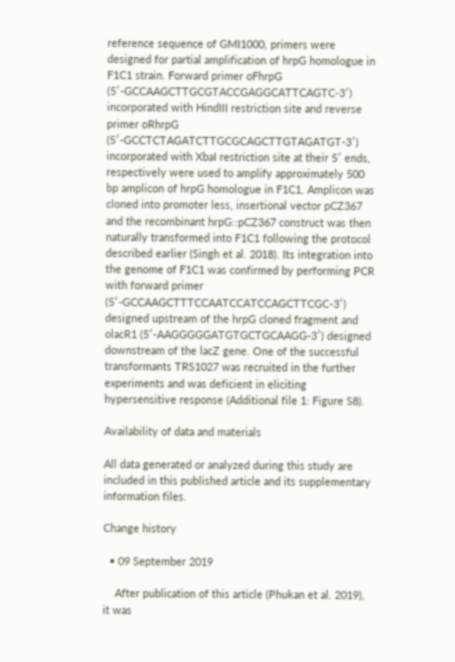reference sequence of GMI1000, primers were designed for partial amplification of hrpG homologue in F1C1 strain. Forward primer oFhrpG (5′-GCCAAGCTTGCGTACCGAGGCATTCAGTC-3′) incorporated with HindIII restriction site and reverse primer oRhrpG (5′-GCCTCTAGATCTTGCGCAGCTTGTAGATGT-3′) incorporated with XbaI restriction site at their 5′ ends, respectively were used to amplify approximately 500 bp amplicon of hrpG homologue in F1C1. Amplicon was cloned into promoter less, insertional vector pCZ367 and the recombinant hrpG::pCZ367 construct was then naturally transformed into F1C1 following the protocol described earlier (Singh et al. 2018). Its integration into the genome of F1C1 was confirmed by performing PCR with forward primer (5′-GCCAAGCTTTCCAATCCATCCAGCTTCGC-3′) designed upstream of the hrpG cloned fragment and olacR1 (5′-AAGGGGGATGTGCTGCAAGG-3′) designed downstream of the lacZ gene. One of the successful transformants TRS1027 was recruited in the further experiments and was deficient in eliciting hypersensitive response (Additional file 1: Figure S8).

Availability of data and materials

All data generated or analyzed during this study are included in this published article and its supplementary information files.

Change history

  • 09 September 2019

    After publication of this article (Phukan et al. 2019), it was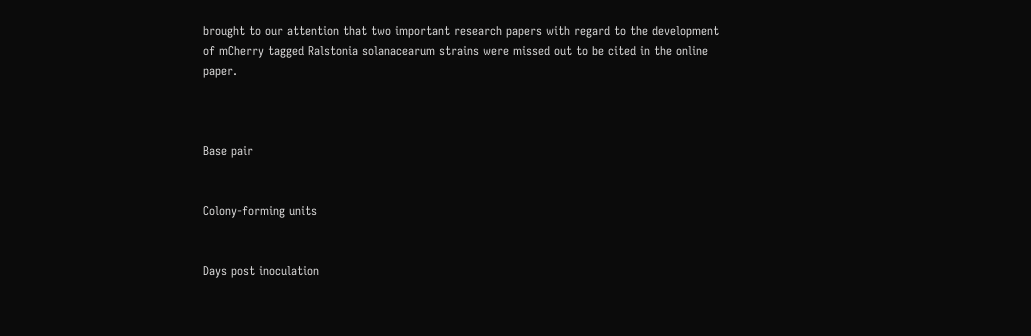brought to our attention that two important research papers with regard to the development of mCherry tagged Ralstonia solanacearum strains were missed out to be cited in the online paper.



Base pair


Colony-forming units


Days post inoculation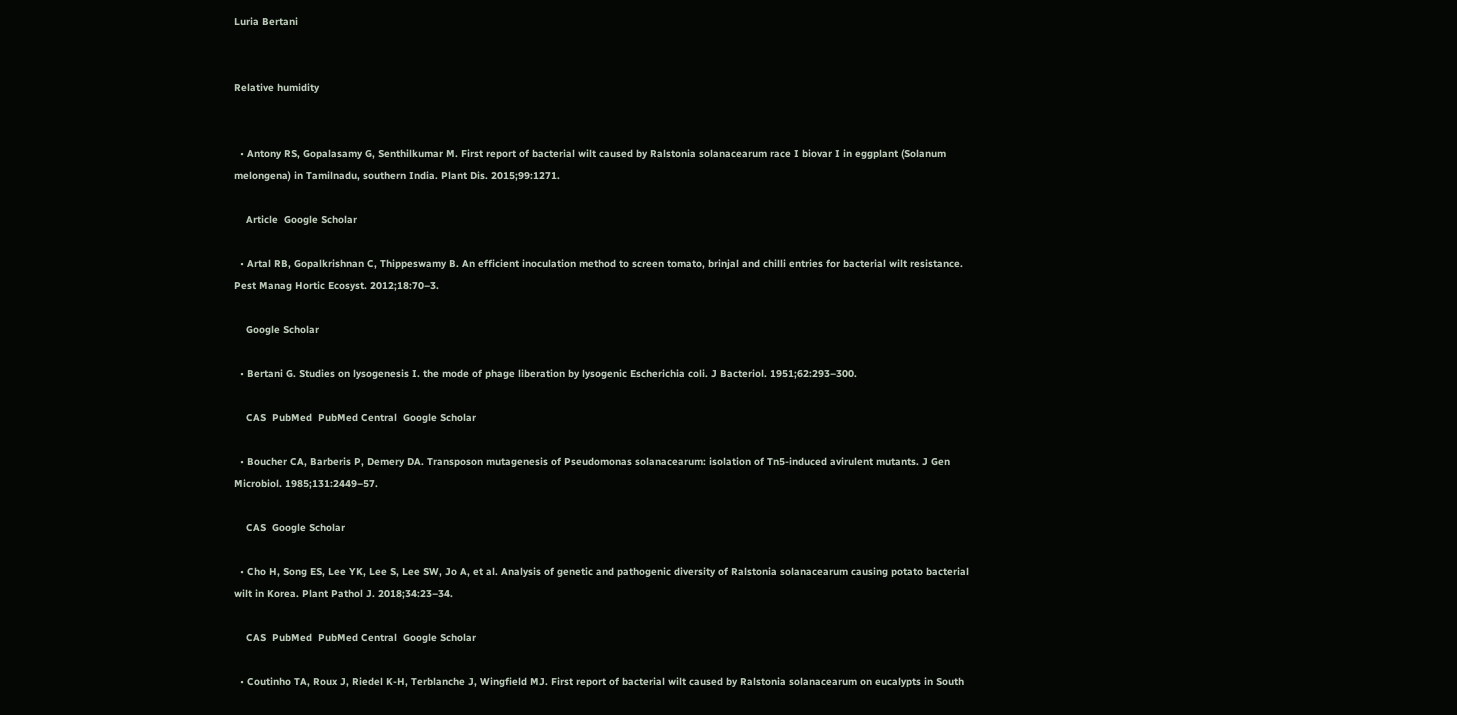Luria Bertani


Relative humidity


  • Antony RS, Gopalasamy G, Senthilkumar M. First report of bacterial wilt caused by Ralstonia solanacearum race I biovar I in eggplant (Solanum melongena) in Tamilnadu, southern India. Plant Dis. 2015;99:1271.

    Article  Google Scholar

  • Artal RB, Gopalkrishnan C, Thippeswamy B. An efficient inoculation method to screen tomato, brinjal and chilli entries for bacterial wilt resistance. Pest Manag Hortic Ecosyst. 2012;18:70–3.

    Google Scholar

  • Bertani G. Studies on lysogenesis I. the mode of phage liberation by lysogenic Escherichia coli. J Bacteriol. 1951;62:293–300.

    CAS  PubMed  PubMed Central  Google Scholar

  • Boucher CA, Barberis P, Demery DA. Transposon mutagenesis of Pseudomonas solanacearum: isolation of Tn5-induced avirulent mutants. J Gen Microbiol. 1985;131:2449–57.

    CAS  Google Scholar

  • Cho H, Song ES, Lee YK, Lee S, Lee SW, Jo A, et al. Analysis of genetic and pathogenic diversity of Ralstonia solanacearum causing potato bacterial wilt in Korea. Plant Pathol J. 2018;34:23–34.

    CAS  PubMed  PubMed Central  Google Scholar

  • Coutinho TA, Roux J, Riedel K-H, Terblanche J, Wingfield MJ. First report of bacterial wilt caused by Ralstonia solanacearum on eucalypts in South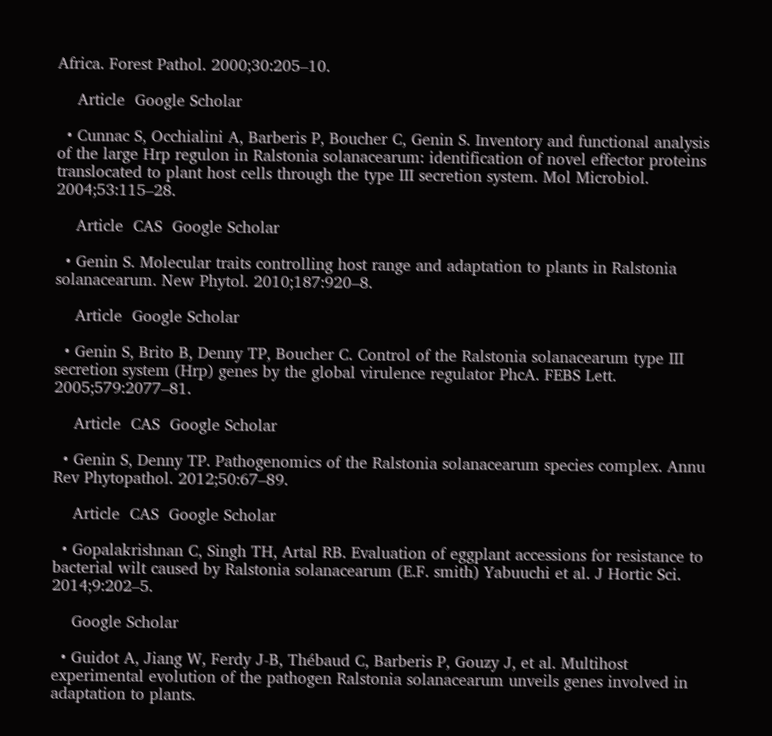Africa. Forest Pathol. 2000;30:205–10.

    Article  Google Scholar

  • Cunnac S, Occhialini A, Barberis P, Boucher C, Genin S. Inventory and functional analysis of the large Hrp regulon in Ralstonia solanacearum: identification of novel effector proteins translocated to plant host cells through the type III secretion system. Mol Microbiol. 2004;53:115–28.

    Article  CAS  Google Scholar

  • Genin S. Molecular traits controlling host range and adaptation to plants in Ralstonia solanacearum. New Phytol. 2010;187:920–8.

    Article  Google Scholar

  • Genin S, Brito B, Denny TP, Boucher C. Control of the Ralstonia solanacearum type III secretion system (Hrp) genes by the global virulence regulator PhcA. FEBS Lett. 2005;579:2077–81.

    Article  CAS  Google Scholar

  • Genin S, Denny TP. Pathogenomics of the Ralstonia solanacearum species complex. Annu Rev Phytopathol. 2012;50:67–89.

    Article  CAS  Google Scholar

  • Gopalakrishnan C, Singh TH, Artal RB. Evaluation of eggplant accessions for resistance to bacterial wilt caused by Ralstonia solanacearum (E.F. smith) Yabuuchi et al. J Hortic Sci. 2014;9:202–5.

    Google Scholar

  • Guidot A, Jiang W, Ferdy J-B, Thébaud C, Barberis P, Gouzy J, et al. Multihost experimental evolution of the pathogen Ralstonia solanacearum unveils genes involved in adaptation to plants.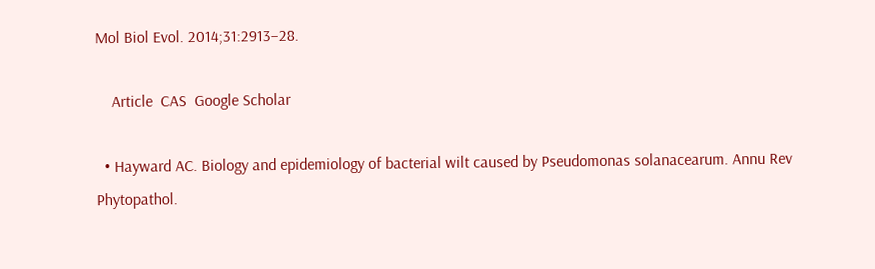Mol Biol Evol. 2014;31:2913–28.

    Article  CAS  Google Scholar

  • Hayward AC. Biology and epidemiology of bacterial wilt caused by Pseudomonas solanacearum. Annu Rev Phytopathol.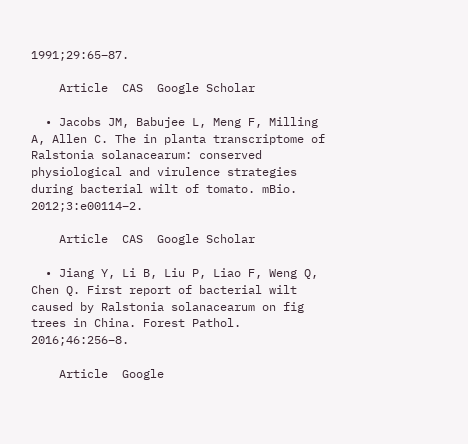1991;29:65–87.

    Article  CAS  Google Scholar

  • Jacobs JM, Babujee L, Meng F, Milling A, Allen C. The in planta transcriptome of Ralstonia solanacearum: conserved physiological and virulence strategies during bacterial wilt of tomato. mBio. 2012;3:e00114–2.

    Article  CAS  Google Scholar

  • Jiang Y, Li B, Liu P, Liao F, Weng Q, Chen Q. First report of bacterial wilt caused by Ralstonia solanacearum on fig trees in China. Forest Pathol. 2016;46:256–8.

    Article  Google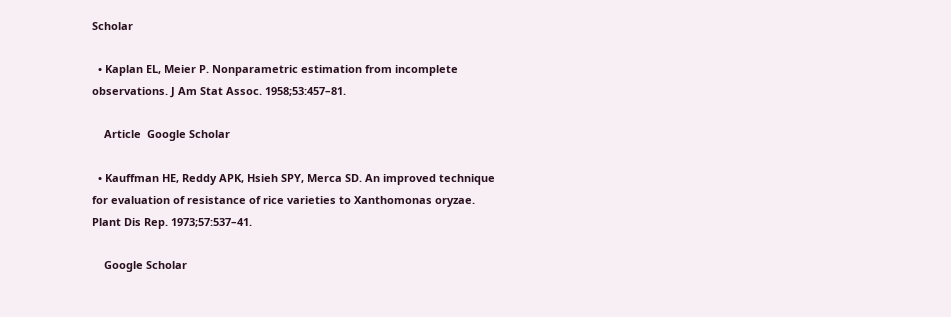Scholar

  • Kaplan EL, Meier P. Nonparametric estimation from incomplete observations. J Am Stat Assoc. 1958;53:457–81.

    Article  Google Scholar

  • Kauffman HE, Reddy APK, Hsieh SPY, Merca SD. An improved technique for evaluation of resistance of rice varieties to Xanthomonas oryzae. Plant Dis Rep. 1973;57:537–41.

    Google Scholar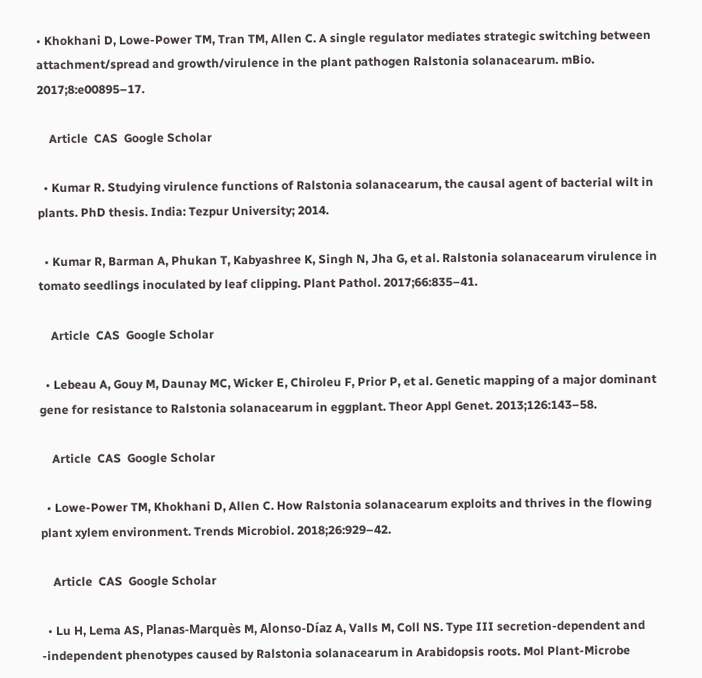• Khokhani D, Lowe-Power TM, Tran TM, Allen C. A single regulator mediates strategic switching between attachment/spread and growth/virulence in the plant pathogen Ralstonia solanacearum. mBio. 2017;8:e00895–17.

    Article  CAS  Google Scholar

  • Kumar R. Studying virulence functions of Ralstonia solanacearum, the causal agent of bacterial wilt in plants. PhD thesis. India: Tezpur University; 2014.

  • Kumar R, Barman A, Phukan T, Kabyashree K, Singh N, Jha G, et al. Ralstonia solanacearum virulence in tomato seedlings inoculated by leaf clipping. Plant Pathol. 2017;66:835–41.

    Article  CAS  Google Scholar

  • Lebeau A, Gouy M, Daunay MC, Wicker E, Chiroleu F, Prior P, et al. Genetic mapping of a major dominant gene for resistance to Ralstonia solanacearum in eggplant. Theor Appl Genet. 2013;126:143–58.

    Article  CAS  Google Scholar

  • Lowe-Power TM, Khokhani D, Allen C. How Ralstonia solanacearum exploits and thrives in the flowing plant xylem environment. Trends Microbiol. 2018;26:929–42.

    Article  CAS  Google Scholar

  • Lu H, Lema AS, Planas-Marquès M, Alonso-Díaz A, Valls M, Coll NS. Type III secretion-dependent and -independent phenotypes caused by Ralstonia solanacearum in Arabidopsis roots. Mol Plant-Microbe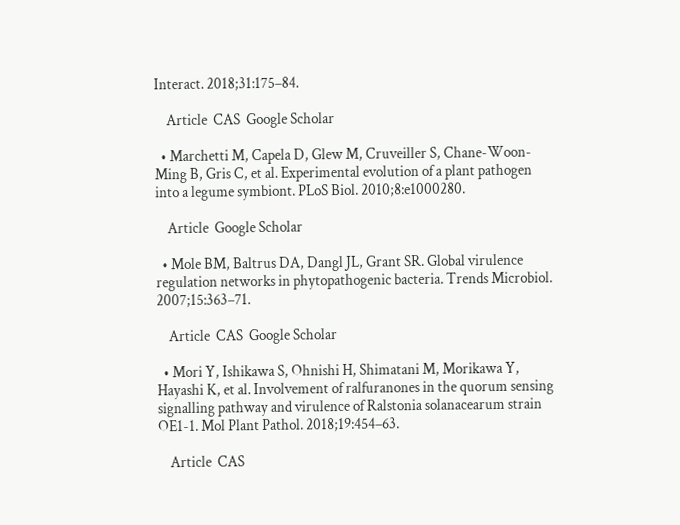Interact. 2018;31:175–84.

    Article  CAS  Google Scholar

  • Marchetti M, Capela D, Glew M, Cruveiller S, Chane-Woon-Ming B, Gris C, et al. Experimental evolution of a plant pathogen into a legume symbiont. PLoS Biol. 2010;8:e1000280.

    Article  Google Scholar

  • Mole BM, Baltrus DA, Dangl JL, Grant SR. Global virulence regulation networks in phytopathogenic bacteria. Trends Microbiol. 2007;15:363–71.

    Article  CAS  Google Scholar

  • Mori Y, Ishikawa S, Ohnishi H, Shimatani M, Morikawa Y, Hayashi K, et al. Involvement of ralfuranones in the quorum sensing signalling pathway and virulence of Ralstonia solanacearum strain OE1-1. Mol Plant Pathol. 2018;19:454–63.

    Article  CAS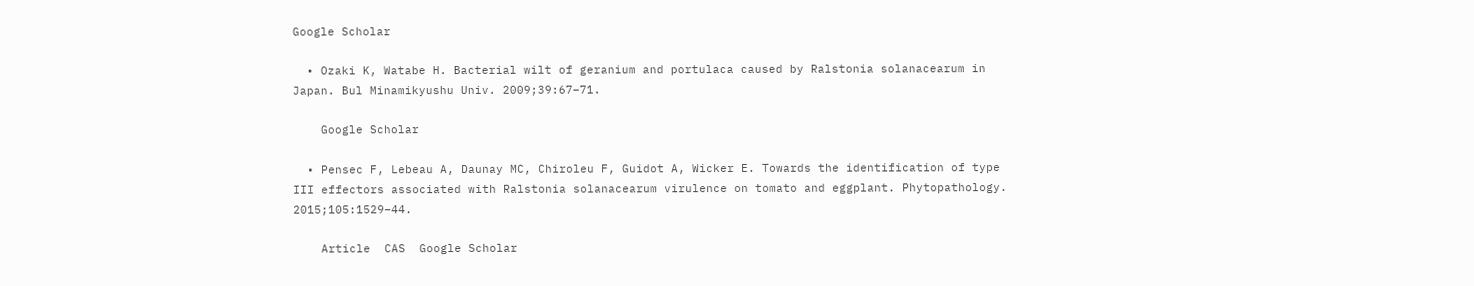Google Scholar

  • Ozaki K, Watabe H. Bacterial wilt of geranium and portulaca caused by Ralstonia solanacearum in Japan. Bul Minamikyushu Univ. 2009;39:67–71.

    Google Scholar

  • Pensec F, Lebeau A, Daunay MC, Chiroleu F, Guidot A, Wicker E. Towards the identification of type III effectors associated with Ralstonia solanacearum virulence on tomato and eggplant. Phytopathology. 2015;105:1529–44.

    Article  CAS  Google Scholar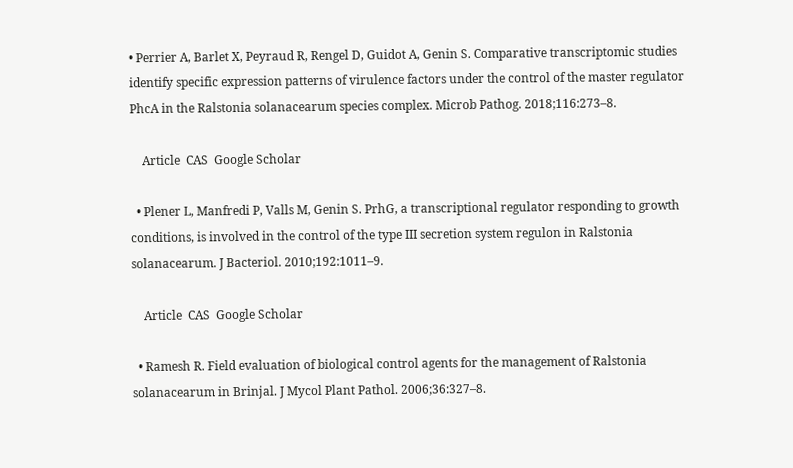• Perrier A, Barlet X, Peyraud R, Rengel D, Guidot A, Genin S. Comparative transcriptomic studies identify specific expression patterns of virulence factors under the control of the master regulator PhcA in the Ralstonia solanacearum species complex. Microb Pathog. 2018;116:273–8.

    Article  CAS  Google Scholar

  • Plener L, Manfredi P, Valls M, Genin S. PrhG, a transcriptional regulator responding to growth conditions, is involved in the control of the type III secretion system regulon in Ralstonia solanacearum. J Bacteriol. 2010;192:1011–9.

    Article  CAS  Google Scholar

  • Ramesh R. Field evaluation of biological control agents for the management of Ralstonia solanacearum in Brinjal. J Mycol Plant Pathol. 2006;36:327–8.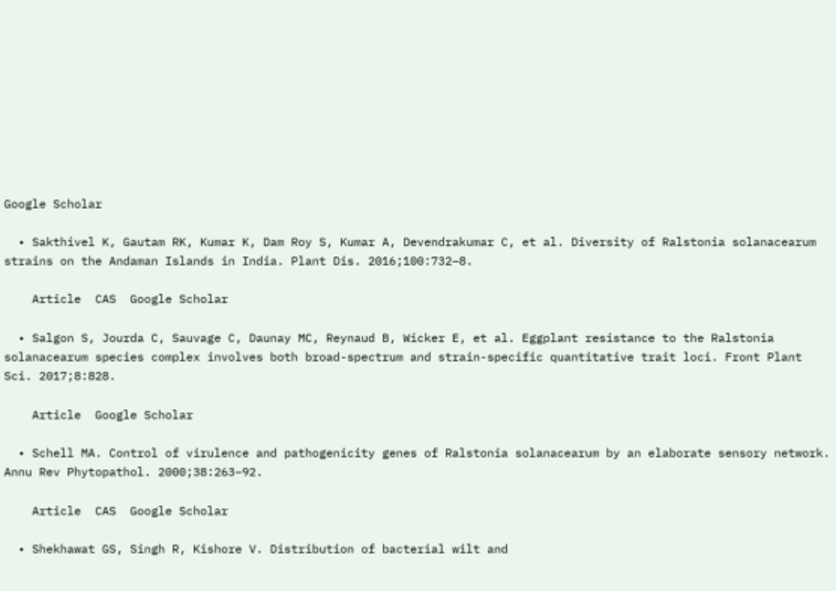Google Scholar

  • Sakthivel K, Gautam RK, Kumar K, Dam Roy S, Kumar A, Devendrakumar C, et al. Diversity of Ralstonia solanacearum strains on the Andaman Islands in India. Plant Dis. 2016;100:732–8.

    Article  CAS  Google Scholar

  • Salgon S, Jourda C, Sauvage C, Daunay MC, Reynaud B, Wicker E, et al. Eggplant resistance to the Ralstonia solanacearum species complex involves both broad-spectrum and strain-specific quantitative trait loci. Front Plant Sci. 2017;8:828.

    Article  Google Scholar

  • Schell MA. Control of virulence and pathogenicity genes of Ralstonia solanacearum by an elaborate sensory network. Annu Rev Phytopathol. 2000;38:263–92.

    Article  CAS  Google Scholar

  • Shekhawat GS, Singh R, Kishore V. Distribution of bacterial wilt and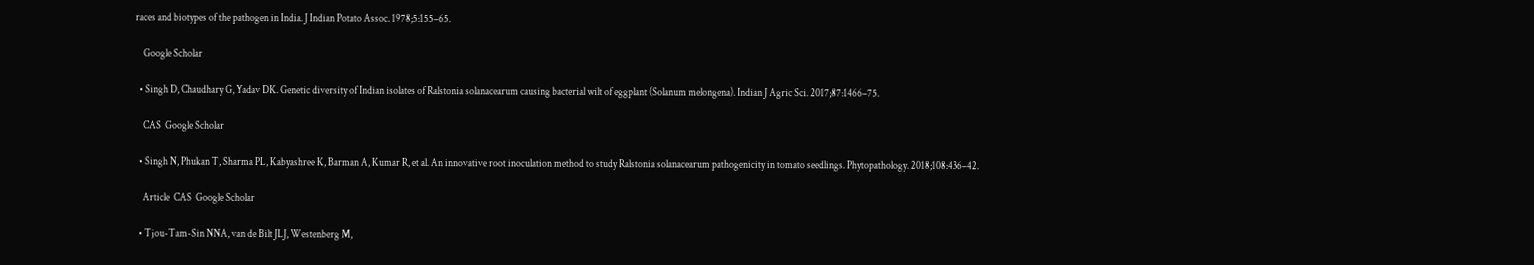races and biotypes of the pathogen in India. J Indian Potato Assoc. 1978;5:155–65.

    Google Scholar

  • Singh D, Chaudhary G, Yadav DK. Genetic diversity of Indian isolates of Ralstonia solanacearum causing bacterial wilt of eggplant (Solanum melongena). Indian J Agric Sci. 2017;87:1466–75.

    CAS  Google Scholar

  • Singh N, Phukan T, Sharma PL, Kabyashree K, Barman A, Kumar R, et al. An innovative root inoculation method to study Ralstonia solanacearum pathogenicity in tomato seedlings. Phytopathology. 2018;108:436–42.

    Article  CAS  Google Scholar

  • Tjou-Tam-Sin NNA, van de Bilt JLJ, Westenberg M,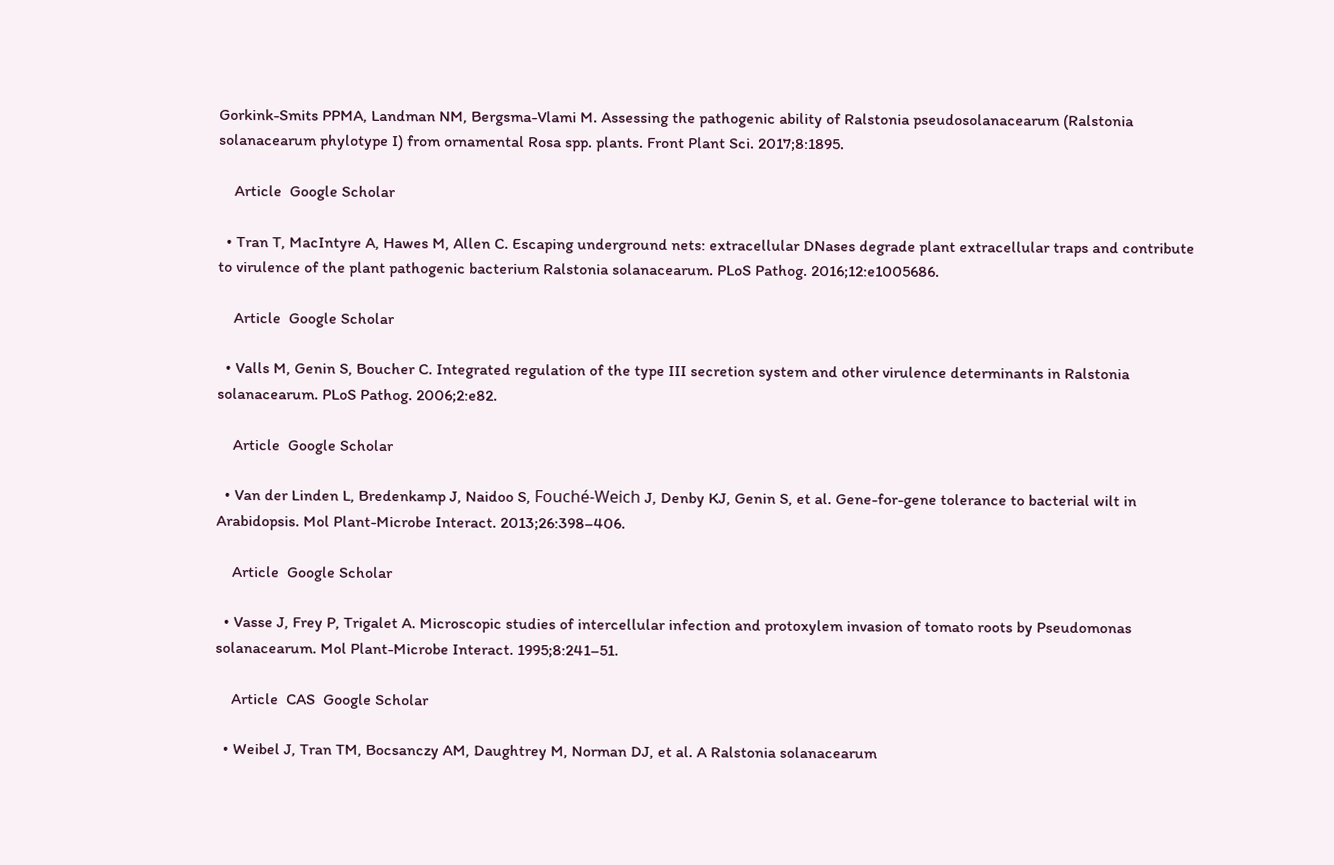Gorkink-Smits PPMA, Landman NM, Bergsma-Vlami M. Assessing the pathogenic ability of Ralstonia pseudosolanacearum (Ralstonia solanacearum phylotype I) from ornamental Rosa spp. plants. Front Plant Sci. 2017;8:1895.

    Article  Google Scholar

  • Tran T, MacIntyre A, Hawes M, Allen C. Escaping underground nets: extracellular DNases degrade plant extracellular traps and contribute to virulence of the plant pathogenic bacterium Ralstonia solanacearum. PLoS Pathog. 2016;12:e1005686.

    Article  Google Scholar

  • Valls M, Genin S, Boucher C. Integrated regulation of the type III secretion system and other virulence determinants in Ralstonia solanacearum. PLoS Pathog. 2006;2:e82.

    Article  Google Scholar

  • Van der Linden L, Bredenkamp J, Naidoo S, Fouché-Weich J, Denby KJ, Genin S, et al. Gene-for-gene tolerance to bacterial wilt in Arabidopsis. Mol Plant-Microbe Interact. 2013;26:398–406.

    Article  Google Scholar

  • Vasse J, Frey P, Trigalet A. Microscopic studies of intercellular infection and protoxylem invasion of tomato roots by Pseudomonas solanacearum. Mol Plant-Microbe Interact. 1995;8:241–51.

    Article  CAS  Google Scholar

  • Weibel J, Tran TM, Bocsanczy AM, Daughtrey M, Norman DJ, et al. A Ralstonia solanacearum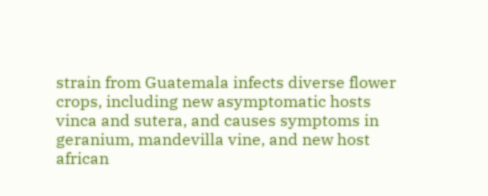strain from Guatemala infects diverse flower crops, including new asymptomatic hosts vinca and sutera, and causes symptoms in geranium, mandevilla vine, and new host african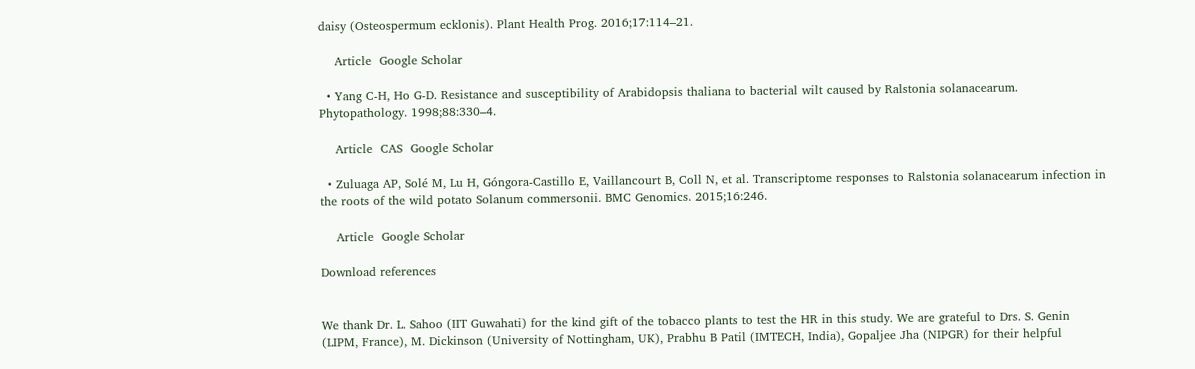daisy (Osteospermum ecklonis). Plant Health Prog. 2016;17:114–21.

    Article  Google Scholar

  • Yang C-H, Ho G-D. Resistance and susceptibility of Arabidopsis thaliana to bacterial wilt caused by Ralstonia solanacearum. Phytopathology. 1998;88:330–4.

    Article  CAS  Google Scholar

  • Zuluaga AP, Solé M, Lu H, Góngora-Castillo E, Vaillancourt B, Coll N, et al. Transcriptome responses to Ralstonia solanacearum infection in the roots of the wild potato Solanum commersonii. BMC Genomics. 2015;16:246.

    Article  Google Scholar

Download references


We thank Dr. L. Sahoo (IIT Guwahati) for the kind gift of the tobacco plants to test the HR in this study. We are grateful to Drs. S. Genin (LIPM, France), M. Dickinson (University of Nottingham, UK), Prabhu B Patil (IMTECH, India), Gopaljee Jha (NIPGR) for their helpful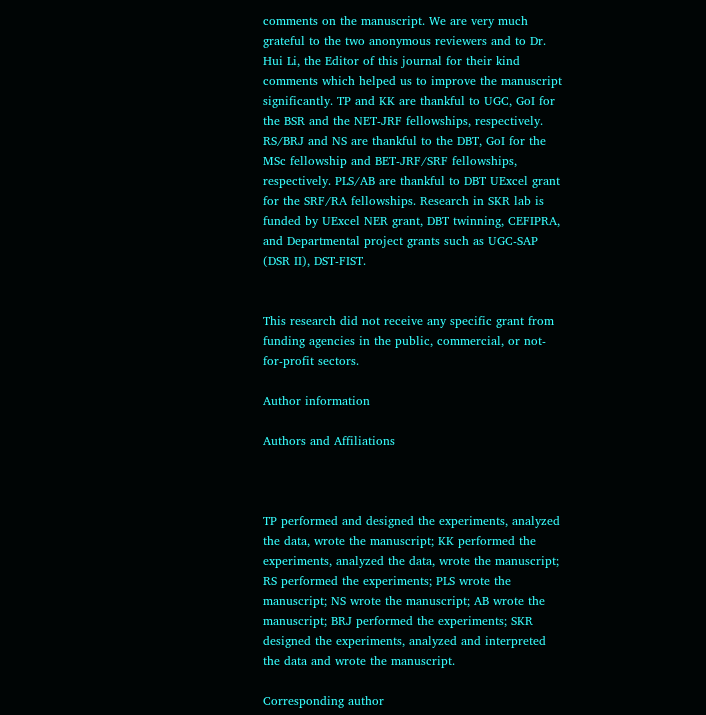comments on the manuscript. We are very much grateful to the two anonymous reviewers and to Dr. Hui Li, the Editor of this journal for their kind comments which helped us to improve the manuscript significantly. TP and KK are thankful to UGC, GoI for the BSR and the NET-JRF fellowships, respectively. RS/BRJ and NS are thankful to the DBT, GoI for the MSc fellowship and BET-JRF/SRF fellowships, respectively. PLS/AB are thankful to DBT UExcel grant for the SRF/RA fellowships. Research in SKR lab is funded by UExcel NER grant, DBT twinning, CEFIPRA, and Departmental project grants such as UGC-SAP (DSR II), DST-FIST.


This research did not receive any specific grant from funding agencies in the public, commercial, or not-for-profit sectors.

Author information

Authors and Affiliations



TP performed and designed the experiments, analyzed the data, wrote the manuscript; KK performed the experiments, analyzed the data, wrote the manuscript; RS performed the experiments; PLS wrote the manuscript; NS wrote the manuscript; AB wrote the manuscript; BRJ performed the experiments; SKR designed the experiments, analyzed and interpreted the data and wrote the manuscript.

Corresponding author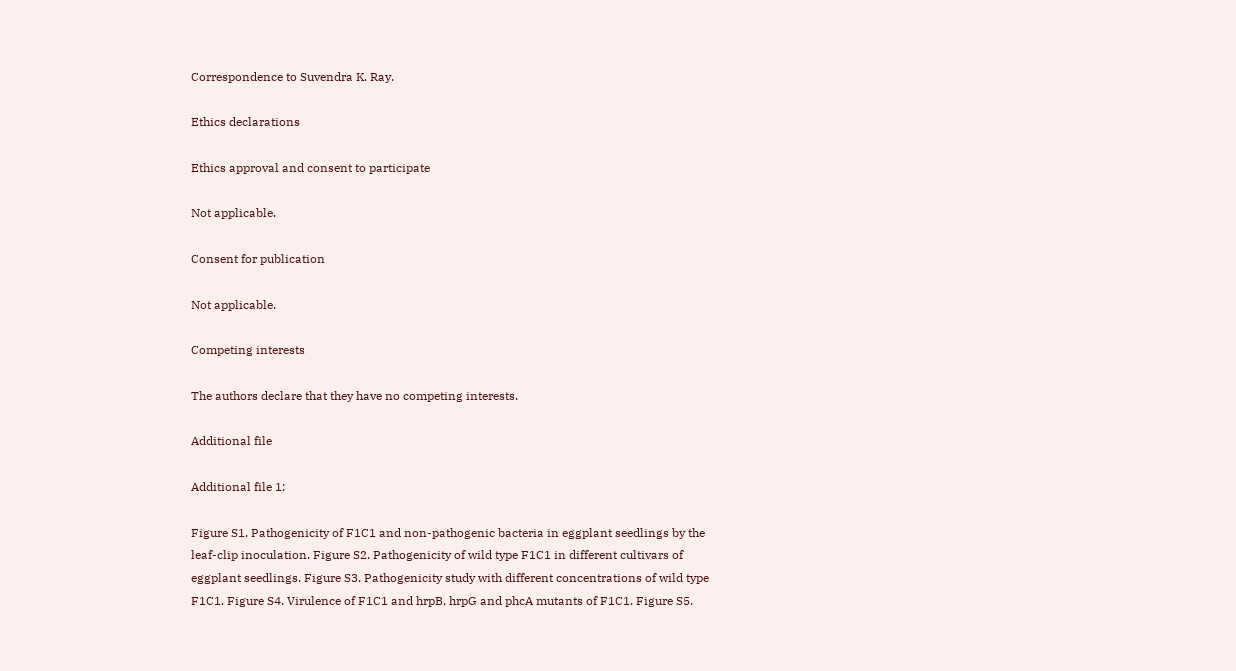Correspondence to Suvendra K. Ray.

Ethics declarations

Ethics approval and consent to participate

Not applicable.

Consent for publication

Not applicable.

Competing interests

The authors declare that they have no competing interests.

Additional file

Additional file 1:

Figure S1. Pathogenicity of F1C1 and non-pathogenic bacteria in eggplant seedlings by the leaf-clip inoculation. Figure S2. Pathogenicity of wild type F1C1 in different cultivars of eggplant seedlings. Figure S3. Pathogenicity study with different concentrations of wild type F1C1. Figure S4. Virulence of F1C1 and hrpB, hrpG and phcA mutants of F1C1. Figure S5.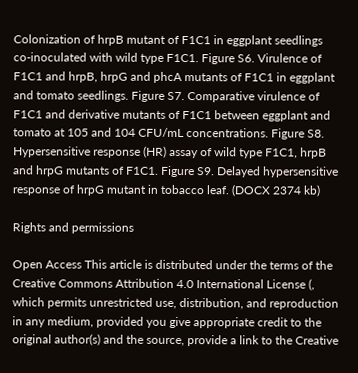Colonization of hrpB mutant of F1C1 in eggplant seedlings co-inoculated with wild type F1C1. Figure S6. Virulence of F1C1 and hrpB, hrpG and phcA mutants of F1C1 in eggplant and tomato seedlings. Figure S7. Comparative virulence of F1C1 and derivative mutants of F1C1 between eggplant and tomato at 105 and 104 CFU/mL concentrations. Figure S8. Hypersensitive response (HR) assay of wild type F1C1, hrpB and hrpG mutants of F1C1. Figure S9. Delayed hypersensitive response of hrpG mutant in tobacco leaf. (DOCX 2374 kb)

Rights and permissions

Open Access This article is distributed under the terms of the Creative Commons Attribution 4.0 International License (, which permits unrestricted use, distribution, and reproduction in any medium, provided you give appropriate credit to the original author(s) and the source, provide a link to the Creative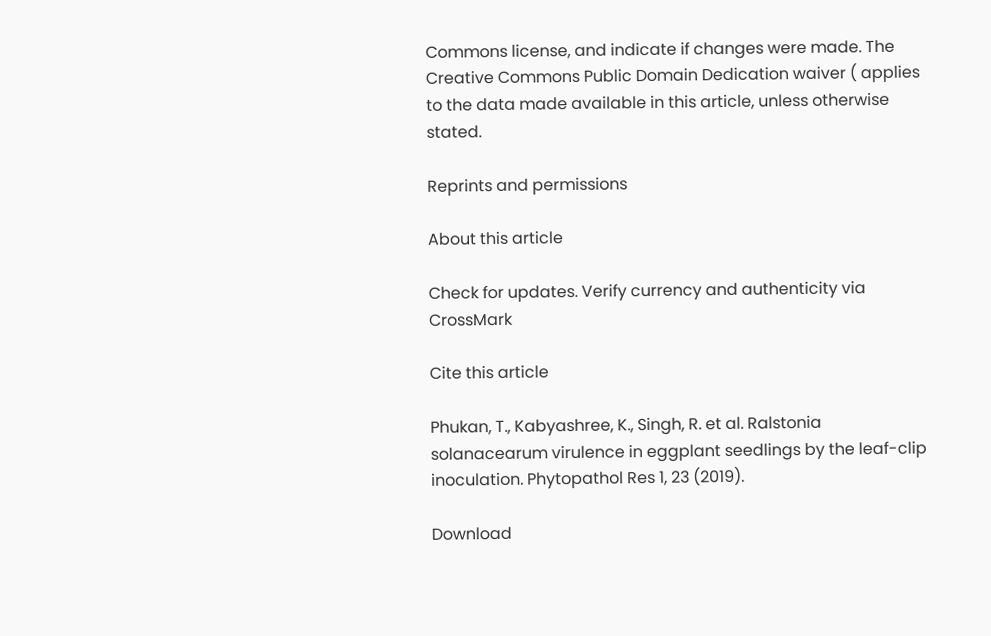Commons license, and indicate if changes were made. The Creative Commons Public Domain Dedication waiver ( applies to the data made available in this article, unless otherwise stated.

Reprints and permissions

About this article

Check for updates. Verify currency and authenticity via CrossMark

Cite this article

Phukan, T., Kabyashree, K., Singh, R. et al. Ralstonia solanacearum virulence in eggplant seedlings by the leaf-clip inoculation. Phytopathol Res 1, 23 (2019).

Download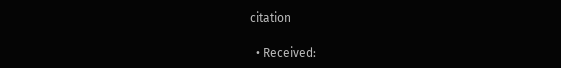citation

  • Received: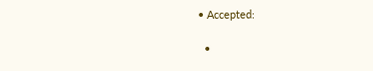• Accepted:

  •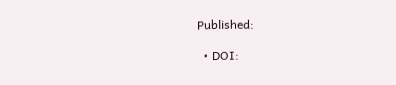Published:

  • DOI: